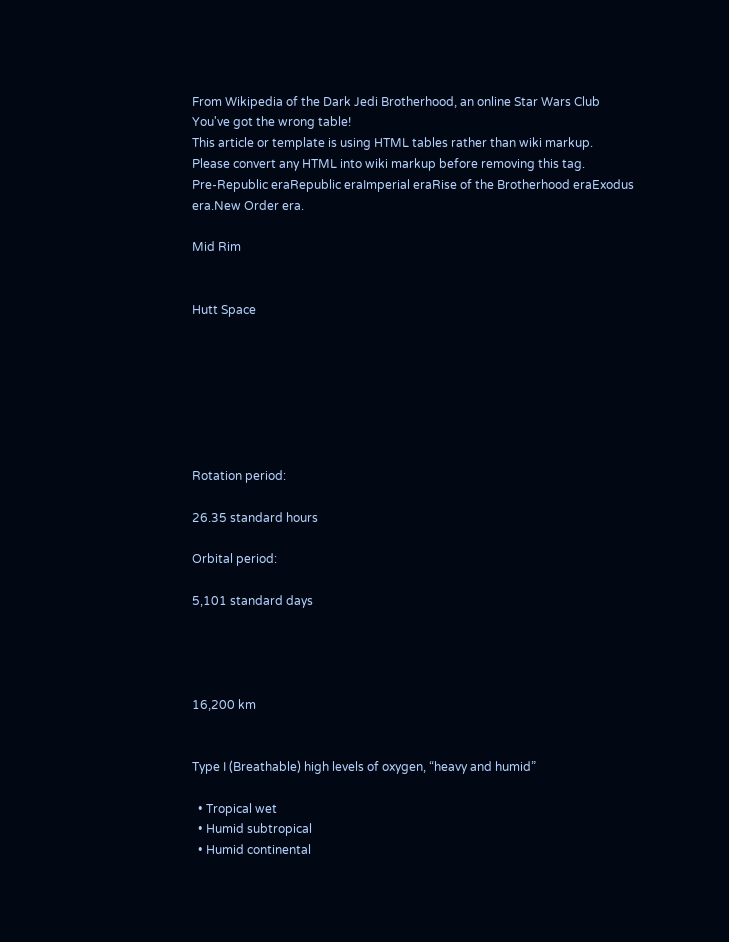From Wikipedia of the Dark Jedi Brotherhood, an online Star Wars Club
You've got the wrong table!
This article or template is using HTML tables rather than wiki markup.
Please convert any HTML into wiki markup before removing this tag.
Pre-Republic eraRepublic eraImperial eraRise of the Brotherhood eraExodus era.New Order era.

Mid Rim


Hutt Space







Rotation period:

26.35 standard hours

Orbital period:

5,101 standard days




16,200 km


Type I (Breathable) high levels of oxygen, “heavy and humid”

  • Tropical wet
  • Humid subtropical
  • Humid continental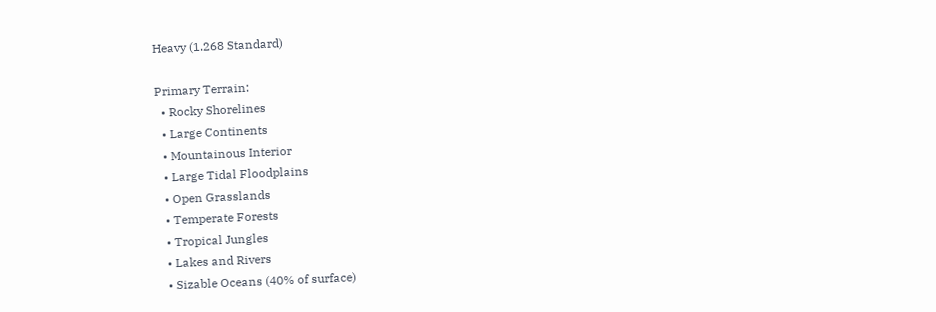Heavy (1.268 Standard)

Primary Terrain:
  • Rocky Shorelines
  • Large Continents
  • Mountainous Interior
  • Large Tidal Floodplains
  • Open Grasslands
  • Temperate Forests
  • Tropical Jungles
  • Lakes and Rivers
  • Sizable Oceans (40% of surface)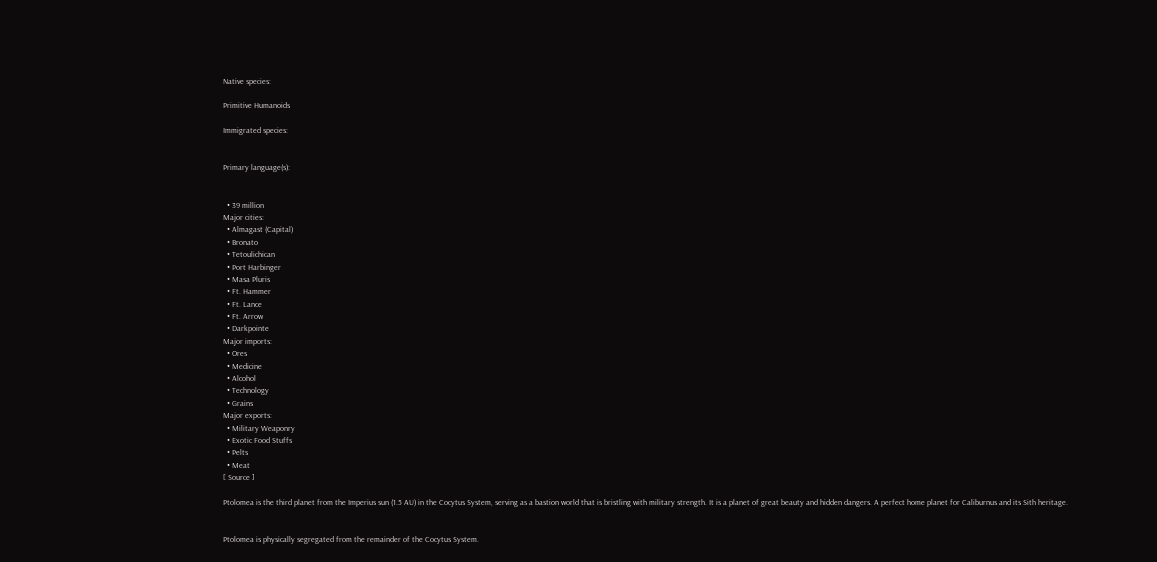Native species:

Primitive Humanoids

Immigrated species:


Primary language(s):


  • 39 million
Major cities:
  • Almagast (Capital)
  • Bronato
  • Tetoulichican
  • Port Harbinger
  • Masa Pluris
  • Ft. Hammer
  • Ft. Lance
  • Ft. Arrow
  • Darkpointe
Major imports:
  • Ores
  • Medicine
  • Alcohol
  • Technology
  • Grains
Major exports:
  • Military Weaponry
  • Exotic Food Stuffs
  • Pelts
  • Meat
[ Source ]

Ptolomea is the third planet from the Imperius sun (1.5 AU) in the Cocytus System, serving as a bastion world that is bristling with military strength. It is a planet of great beauty and hidden dangers. A perfect home planet for Caliburnus and its Sith heritage.


Ptolomea is physically segregated from the remainder of the Cocytus System.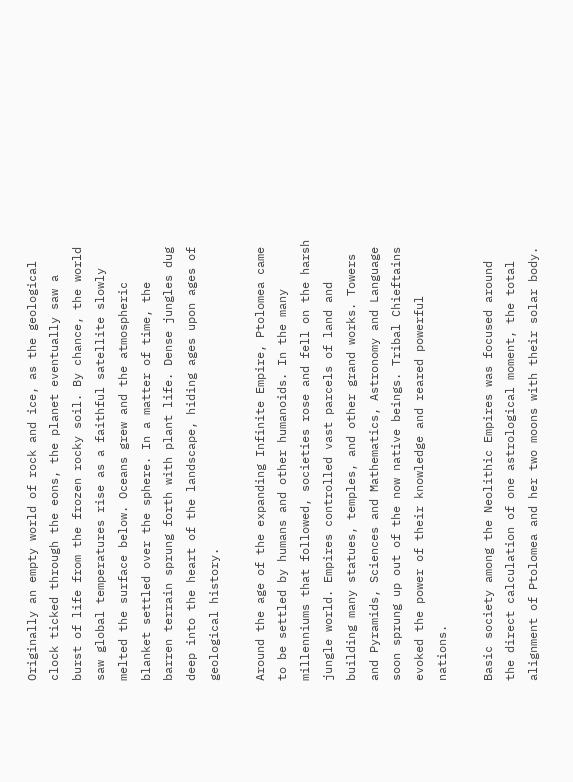Originally an empty world of rock and ice, as the geological clock ticked through the eons, the planet eventually saw a burst of life from the frozen rocky soil. By chance, the world saw global temperatures rise as a faithful satellite slowly melted the surface below. Oceans grew and the atmospheric blanket settled over the sphere. In a matter of time, the barren terrain sprung forth with plant life. Dense jungles dug deep into the heart of the landscape, hiding ages upon ages of geological history.

Around the age of the expanding Infinite Empire, Ptolomea came to be settled by humans and other humanoids. In the many millenniums that followed, societies rose and fell on the harsh jungle world. Empires controlled vast parcels of land and building many statues, temples, and other grand works. Towers and Pyramids, Sciences and Mathematics, Astronomy and Language soon sprung up out of the now native beings. Tribal Chieftains evoked the power of their knowledge and reared powerful nations.

Basic society among the Neolithic Empires was focused around the direct calculation of one astrological moment, the total alignment of Ptolomea and her two moons with their solar body.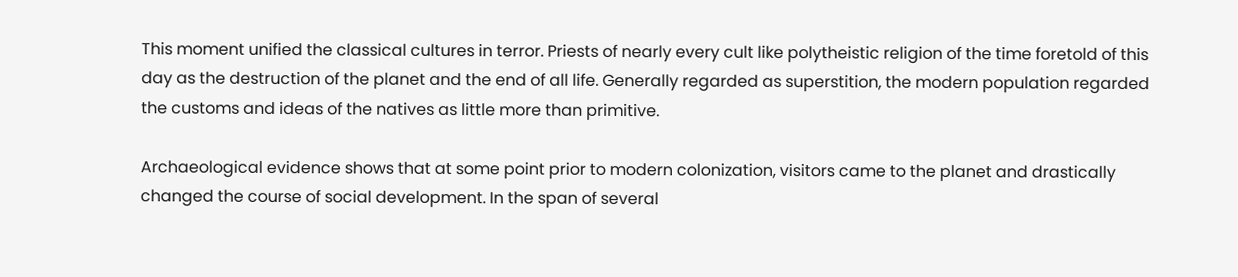This moment unified the classical cultures in terror. Priests of nearly every cult like polytheistic religion of the time foretold of this day as the destruction of the planet and the end of all life. Generally regarded as superstition, the modern population regarded the customs and ideas of the natives as little more than primitive.

Archaeological evidence shows that at some point prior to modern colonization, visitors came to the planet and drastically changed the course of social development. In the span of several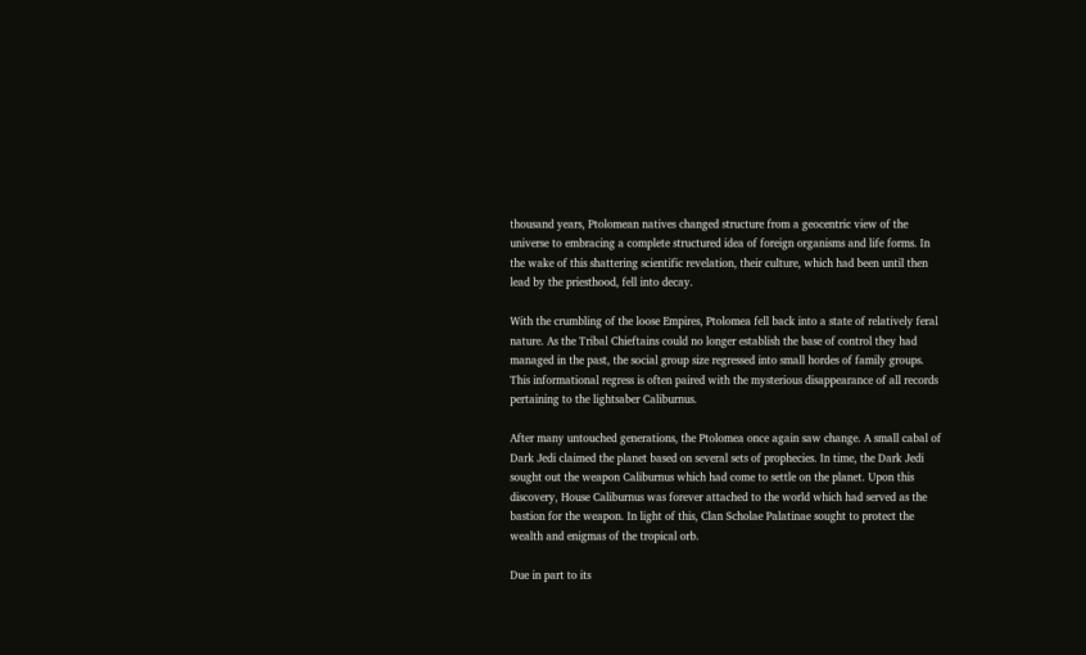thousand years, Ptolomean natives changed structure from a geocentric view of the universe to embracing a complete structured idea of foreign organisms and life forms. In the wake of this shattering scientific revelation, their culture, which had been until then lead by the priesthood, fell into decay.

With the crumbling of the loose Empires, Ptolomea fell back into a state of relatively feral nature. As the Tribal Chieftains could no longer establish the base of control they had managed in the past, the social group size regressed into small hordes of family groups. This informational regress is often paired with the mysterious disappearance of all records pertaining to the lightsaber Caliburnus.

After many untouched generations, the Ptolomea once again saw change. A small cabal of Dark Jedi claimed the planet based on several sets of prophecies. In time, the Dark Jedi sought out the weapon Caliburnus which had come to settle on the planet. Upon this discovery, House Caliburnus was forever attached to the world which had served as the bastion for the weapon. In light of this, Clan Scholae Palatinae sought to protect the wealth and enigmas of the tropical orb.

Due in part to its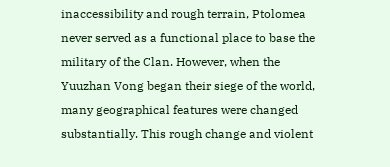inaccessibility and rough terrain, Ptolomea never served as a functional place to base the military of the Clan. However, when the Yuuzhan Vong began their siege of the world, many geographical features were changed substantially. This rough change and violent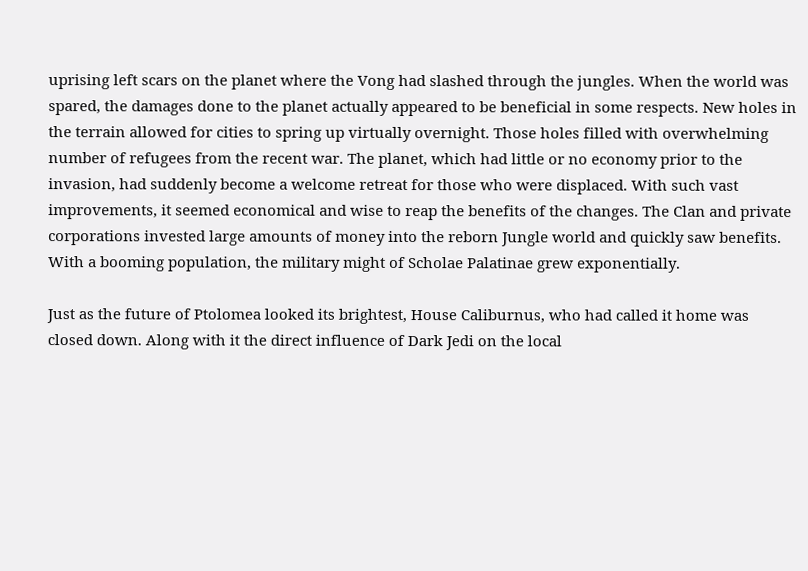uprising left scars on the planet where the Vong had slashed through the jungles. When the world was spared, the damages done to the planet actually appeared to be beneficial in some respects. New holes in the terrain allowed for cities to spring up virtually overnight. Those holes filled with overwhelming number of refugees from the recent war. The planet, which had little or no economy prior to the invasion, had suddenly become a welcome retreat for those who were displaced. With such vast improvements, it seemed economical and wise to reap the benefits of the changes. The Clan and private corporations invested large amounts of money into the reborn Jungle world and quickly saw benefits. With a booming population, the military might of Scholae Palatinae grew exponentially.

Just as the future of Ptolomea looked its brightest, House Caliburnus, who had called it home was closed down. Along with it the direct influence of Dark Jedi on the local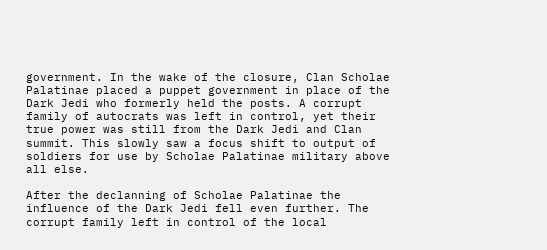government. In the wake of the closure, Clan Scholae Palatinae placed a puppet government in place of the Dark Jedi who formerly held the posts. A corrupt family of autocrats was left in control, yet their true power was still from the Dark Jedi and Clan summit. This slowly saw a focus shift to output of soldiers for use by Scholae Palatinae military above all else.

After the declanning of Scholae Palatinae the influence of the Dark Jedi fell even further. The corrupt family left in control of the local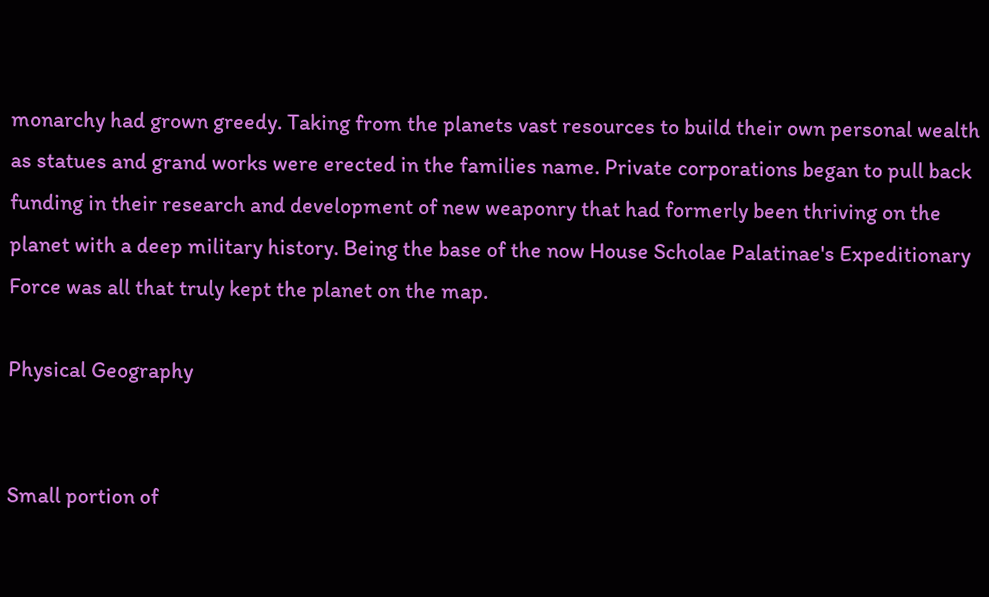monarchy had grown greedy. Taking from the planets vast resources to build their own personal wealth as statues and grand works were erected in the families name. Private corporations began to pull back funding in their research and development of new weaponry that had formerly been thriving on the planet with a deep military history. Being the base of the now House Scholae Palatinae's Expeditionary Force was all that truly kept the planet on the map.

Physical Geography


Small portion of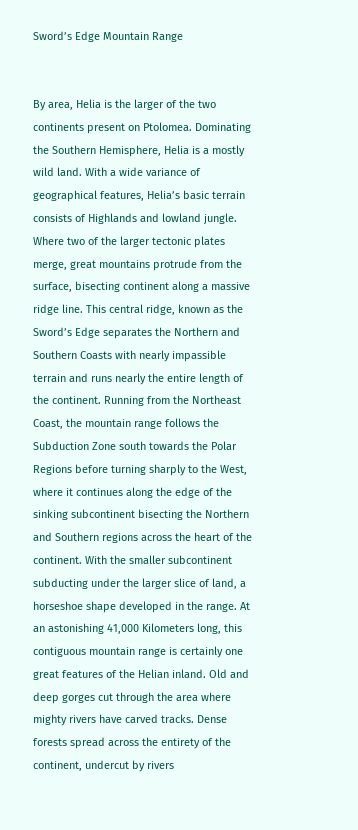Sword’s Edge Mountain Range


By area, Helia is the larger of the two continents present on Ptolomea. Dominating the Southern Hemisphere, Helia is a mostly wild land. With a wide variance of geographical features, Helia’s basic terrain consists of Highlands and lowland jungle. Where two of the larger tectonic plates merge, great mountains protrude from the surface, bisecting continent along a massive ridge line. This central ridge, known as the Sword’s Edge separates the Northern and Southern Coasts with nearly impassible terrain and runs nearly the entire length of the continent. Running from the Northeast Coast, the mountain range follows the Subduction Zone south towards the Polar Regions before turning sharply to the West, where it continues along the edge of the sinking subcontinent bisecting the Northern and Southern regions across the heart of the continent. With the smaller subcontinent subducting under the larger slice of land, a horseshoe shape developed in the range. At an astonishing 41,000 Kilometers long, this contiguous mountain range is certainly one great features of the Helian inland. Old and deep gorges cut through the area where mighty rivers have carved tracks. Dense forests spread across the entirety of the continent, undercut by rivers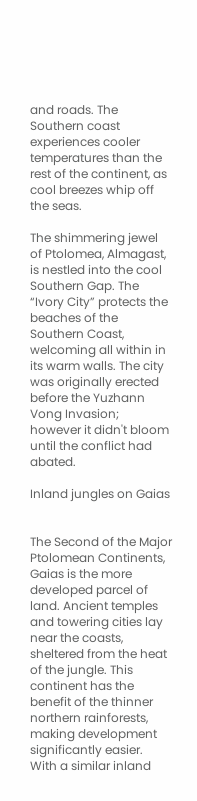and roads. The Southern coast experiences cooler temperatures than the rest of the continent, as cool breezes whip off the seas.

The shimmering jewel of Ptolomea, Almagast, is nestled into the cool Southern Gap. The “Ivory City” protects the beaches of the Southern Coast, welcoming all within in its warm walls. The city was originally erected before the Yuzhann Vong Invasion; however it didn't bloom until the conflict had abated.

Inland jungles on Gaias


The Second of the Major Ptolomean Continents, Gaias is the more developed parcel of land. Ancient temples and towering cities lay near the coasts, sheltered from the heat of the jungle. This continent has the benefit of the thinner northern rainforests, making development significantly easier. With a similar inland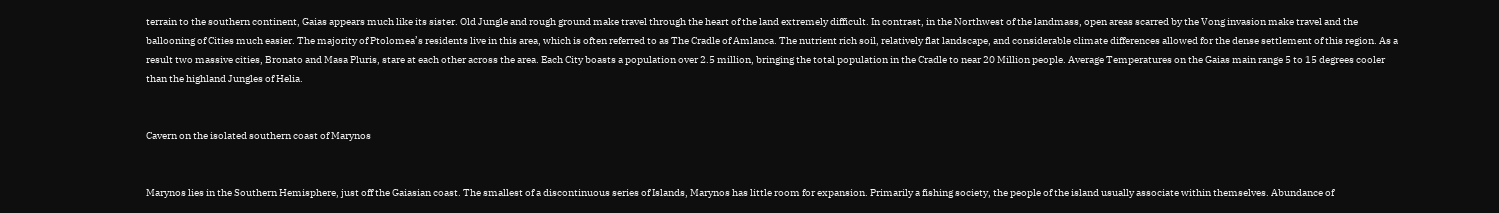terrain to the southern continent, Gaias appears much like its sister. Old Jungle and rough ground make travel through the heart of the land extremely difficult. In contrast, in the Northwest of the landmass, open areas scarred by the Vong invasion make travel and the ballooning of Cities much easier. The majority of Ptolomea’s residents live in this area, which is often referred to as The Cradle of Amlanca. The nutrient rich soil, relatively flat landscape, and considerable climate differences allowed for the dense settlement of this region. As a result two massive cities, Bronato and Masa Pluris, stare at each other across the area. Each City boasts a population over 2.5 million, bringing the total population in the Cradle to near 20 Million people. Average Temperatures on the Gaias main range 5 to 15 degrees cooler than the highland Jungles of Helia.


Cavern on the isolated southern coast of Marynos


Marynos lies in the Southern Hemisphere, just off the Gaiasian coast. The smallest of a discontinuous series of Islands, Marynos has little room for expansion. Primarily a fishing society, the people of the island usually associate within themselves. Abundance of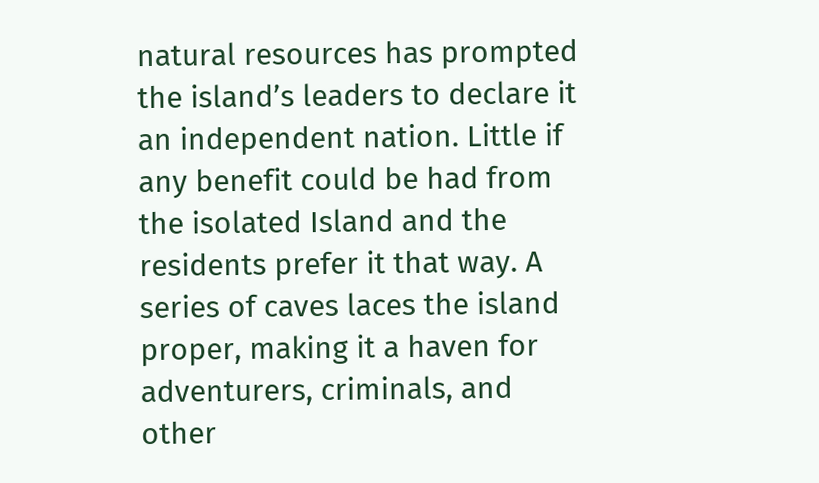natural resources has prompted the island’s leaders to declare it an independent nation. Little if any benefit could be had from the isolated Island and the residents prefer it that way. A series of caves laces the island proper, making it a haven for adventurers, criminals, and other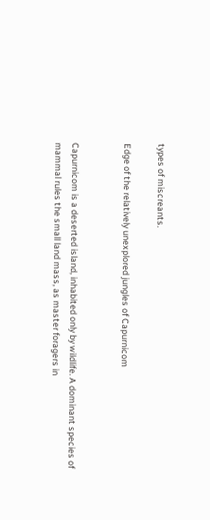types of miscreants.

Edge of the relatively unexplored jungles of Capurnicom


Capurnicom is a deserted island, inhabited only by wildlife. A dominant species of mammal rules the small land mass, as master foragers in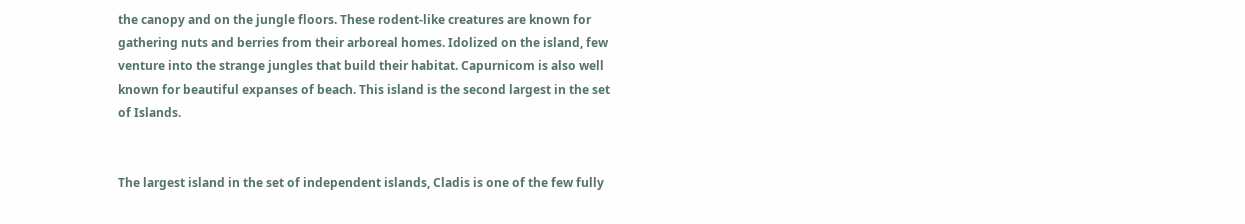the canopy and on the jungle floors. These rodent-like creatures are known for gathering nuts and berries from their arboreal homes. Idolized on the island, few venture into the strange jungles that build their habitat. Capurnicom is also well known for beautiful expanses of beach. This island is the second largest in the set of Islands.


The largest island in the set of independent islands, Cladis is one of the few fully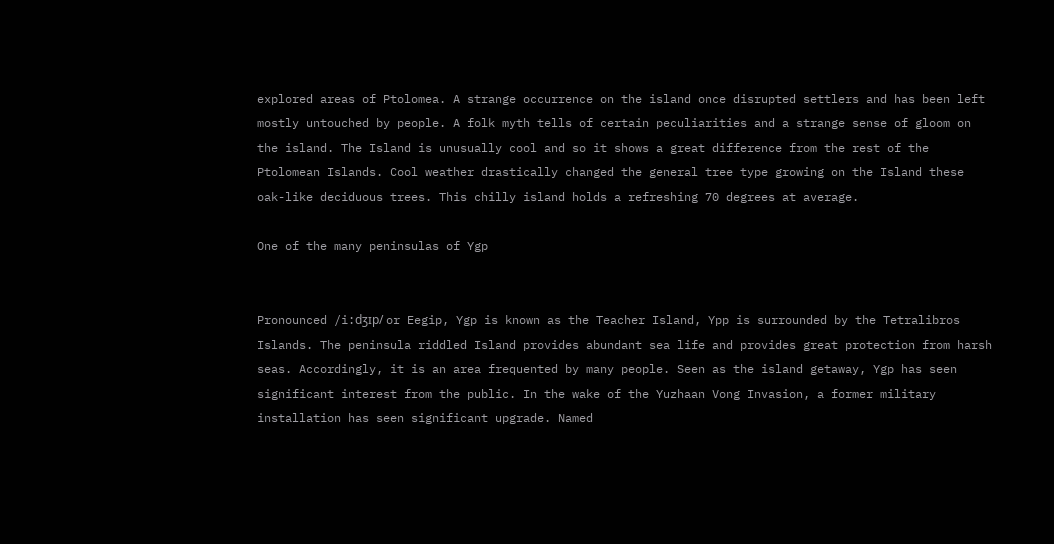explored areas of Ptolomea. A strange occurrence on the island once disrupted settlers and has been left mostly untouched by people. A folk myth tells of certain peculiarities and a strange sense of gloom on the island. The Island is unusually cool and so it shows a great difference from the rest of the Ptolomean Islands. Cool weather drastically changed the general tree type growing on the Island these oak-like deciduous trees. This chilly island holds a refreshing 70 degrees at average.

One of the many peninsulas of Ygp


Pronounced /i:dʒɪp/ or Eegip, Ygp is known as the Teacher Island, Ypp is surrounded by the Tetralibros Islands. The peninsula riddled Island provides abundant sea life and provides great protection from harsh seas. Accordingly, it is an area frequented by many people. Seen as the island getaway, Ygp has seen significant interest from the public. In the wake of the Yuzhaan Vong Invasion, a former military installation has seen significant upgrade. Named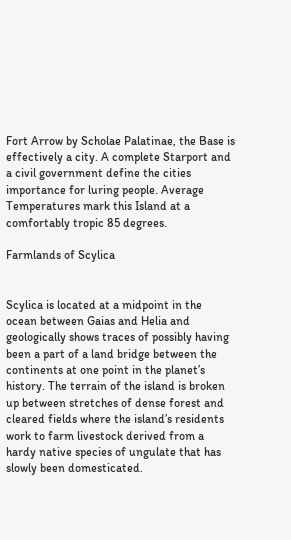Fort Arrow by Scholae Palatinae, the Base is effectively a city. A complete Starport and a civil government define the cities importance for luring people. Average Temperatures mark this Island at a comfortably tropic 85 degrees.

Farmlands of Scylica


Scylica is located at a midpoint in the ocean between Gaias and Helia and geologically shows traces of possibly having been a part of a land bridge between the continents at one point in the planet’s history. The terrain of the island is broken up between stretches of dense forest and cleared fields where the island’s residents work to farm livestock derived from a hardy native species of ungulate that has slowly been domesticated.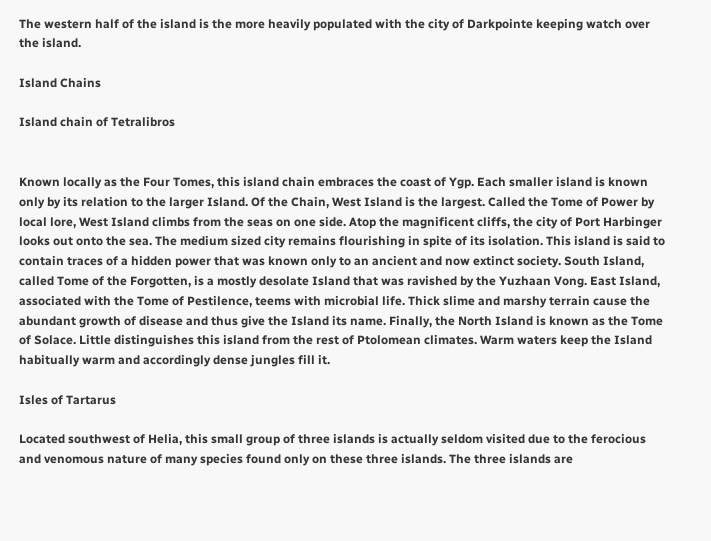The western half of the island is the more heavily populated with the city of Darkpointe keeping watch over the island.

Island Chains

Island chain of Tetralibros


Known locally as the Four Tomes, this island chain embraces the coast of Ygp. Each smaller island is known only by its relation to the larger Island. Of the Chain, West Island is the largest. Called the Tome of Power by local lore, West Island climbs from the seas on one side. Atop the magnificent cliffs, the city of Port Harbinger looks out onto the sea. The medium sized city remains flourishing in spite of its isolation. This island is said to contain traces of a hidden power that was known only to an ancient and now extinct society. South Island, called Tome of the Forgotten, is a mostly desolate Island that was ravished by the Yuzhaan Vong. East Island, associated with the Tome of Pestilence, teems with microbial life. Thick slime and marshy terrain cause the abundant growth of disease and thus give the Island its name. Finally, the North Island is known as the Tome of Solace. Little distinguishes this island from the rest of Ptolomean climates. Warm waters keep the Island habitually warm and accordingly dense jungles fill it.

Isles of Tartarus

Located southwest of Helia, this small group of three islands is actually seldom visited due to the ferocious and venomous nature of many species found only on these three islands. The three islands are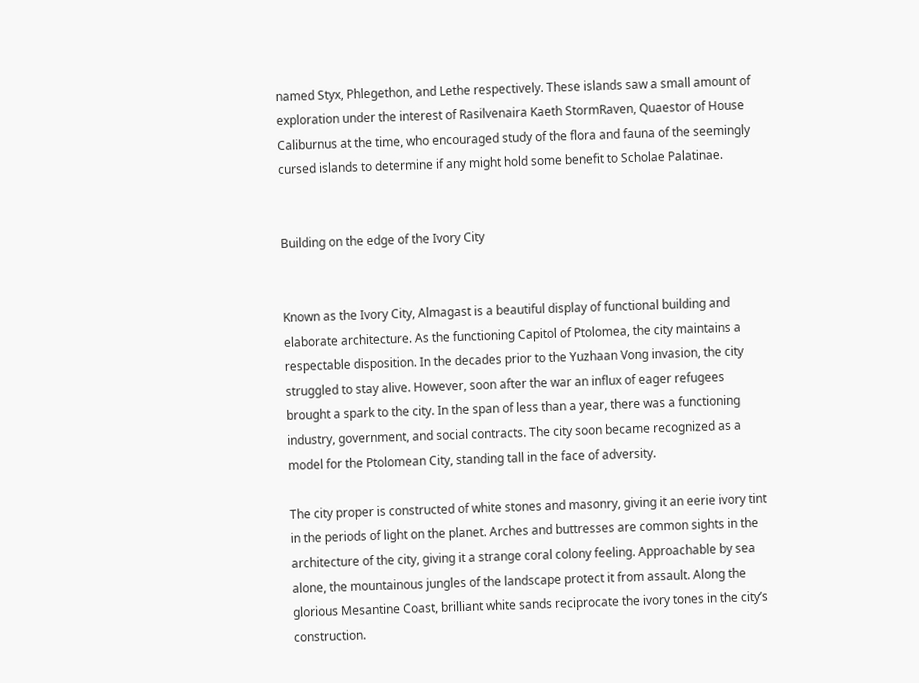named Styx, Phlegethon, and Lethe respectively. These islands saw a small amount of exploration under the interest of Rasilvenaira Kaeth StormRaven, Quaestor of House Caliburnus at the time, who encouraged study of the flora and fauna of the seemingly cursed islands to determine if any might hold some benefit to Scholae Palatinae.


Building on the edge of the Ivory City


Known as the Ivory City, Almagast is a beautiful display of functional building and elaborate architecture. As the functioning Capitol of Ptolomea, the city maintains a respectable disposition. In the decades prior to the Yuzhaan Vong invasion, the city struggled to stay alive. However, soon after the war an influx of eager refugees brought a spark to the city. In the span of less than a year, there was a functioning industry, government, and social contracts. The city soon became recognized as a model for the Ptolomean City, standing tall in the face of adversity.

The city proper is constructed of white stones and masonry, giving it an eerie ivory tint in the periods of light on the planet. Arches and buttresses are common sights in the architecture of the city, giving it a strange coral colony feeling. Approachable by sea alone, the mountainous jungles of the landscape protect it from assault. Along the glorious Mesantine Coast, brilliant white sands reciprocate the ivory tones in the city’s construction.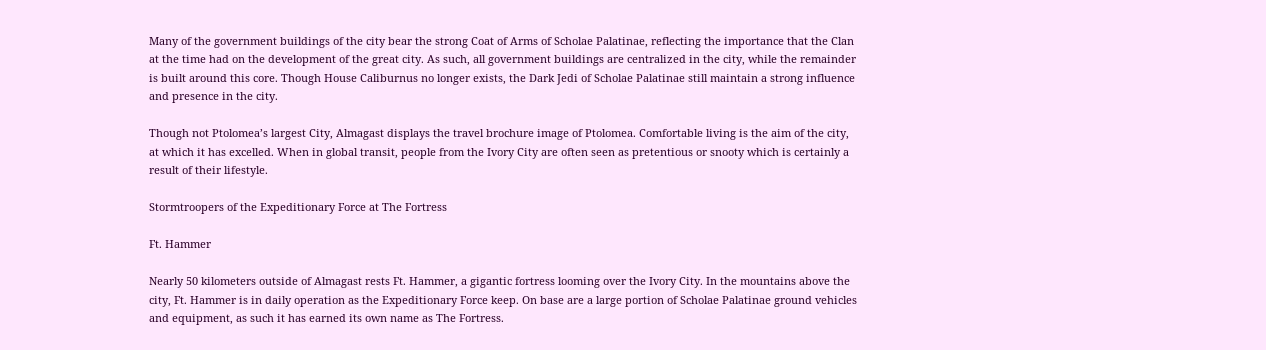Many of the government buildings of the city bear the strong Coat of Arms of Scholae Palatinae, reflecting the importance that the Clan at the time had on the development of the great city. As such, all government buildings are centralized in the city, while the remainder is built around this core. Though House Caliburnus no longer exists, the Dark Jedi of Scholae Palatinae still maintain a strong influence and presence in the city.

Though not Ptolomea’s largest City, Almagast displays the travel brochure image of Ptolomea. Comfortable living is the aim of the city, at which it has excelled. When in global transit, people from the Ivory City are often seen as pretentious or snooty which is certainly a result of their lifestyle.

Stormtroopers of the Expeditionary Force at The Fortress

Ft. Hammer

Nearly 50 kilometers outside of Almagast rests Ft. Hammer, a gigantic fortress looming over the Ivory City. In the mountains above the city, Ft. Hammer is in daily operation as the Expeditionary Force keep. On base are a large portion of Scholae Palatinae ground vehicles and equipment, as such it has earned its own name as The Fortress.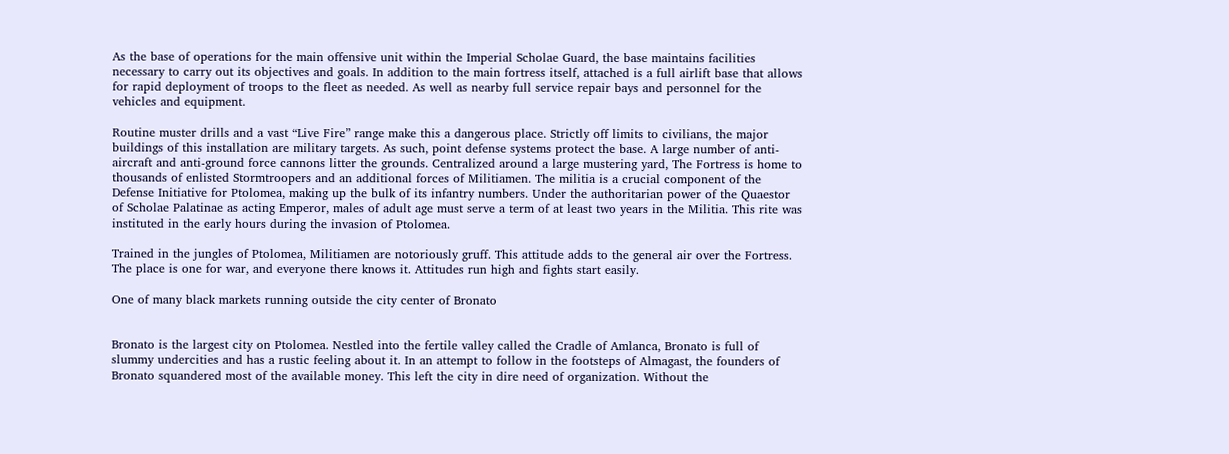As the base of operations for the main offensive unit within the Imperial Scholae Guard, the base maintains facilities necessary to carry out its objectives and goals. In addition to the main fortress itself, attached is a full airlift base that allows for rapid deployment of troops to the fleet as needed. As well as nearby full service repair bays and personnel for the vehicles and equipment.

Routine muster drills and a vast “Live Fire” range make this a dangerous place. Strictly off limits to civilians, the major buildings of this installation are military targets. As such, point defense systems protect the base. A large number of anti-aircraft and anti-ground force cannons litter the grounds. Centralized around a large mustering yard, The Fortress is home to thousands of enlisted Stormtroopers and an additional forces of Militiamen. The militia is a crucial component of the Defense Initiative for Ptolomea, making up the bulk of its infantry numbers. Under the authoritarian power of the Quaestor of Scholae Palatinae as acting Emperor, males of adult age must serve a term of at least two years in the Militia. This rite was instituted in the early hours during the invasion of Ptolomea.

Trained in the jungles of Ptolomea, Militiamen are notoriously gruff. This attitude adds to the general air over the Fortress. The place is one for war, and everyone there knows it. Attitudes run high and fights start easily.

One of many black markets running outside the city center of Bronato


Bronato is the largest city on Ptolomea. Nestled into the fertile valley called the Cradle of Amlanca, Bronato is full of slummy undercities and has a rustic feeling about it. In an attempt to follow in the footsteps of Almagast, the founders of Bronato squandered most of the available money. This left the city in dire need of organization. Without the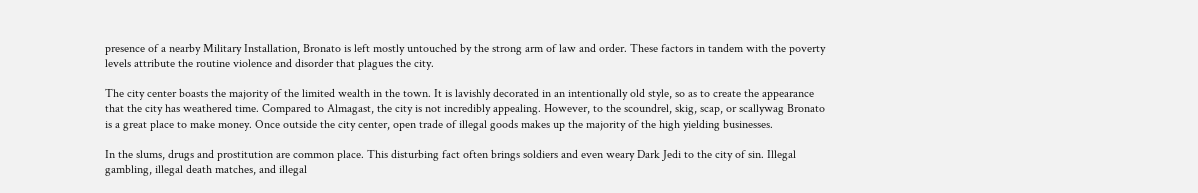presence of a nearby Military Installation, Bronato is left mostly untouched by the strong arm of law and order. These factors in tandem with the poverty levels attribute the routine violence and disorder that plagues the city.

The city center boasts the majority of the limited wealth in the town. It is lavishly decorated in an intentionally old style, so as to create the appearance that the city has weathered time. Compared to Almagast, the city is not incredibly appealing. However, to the scoundrel, skig, scap, or scallywag Bronato is a great place to make money. Once outside the city center, open trade of illegal goods makes up the majority of the high yielding businesses.

In the slums, drugs and prostitution are common place. This disturbing fact often brings soldiers and even weary Dark Jedi to the city of sin. Illegal gambling, illegal death matches, and illegal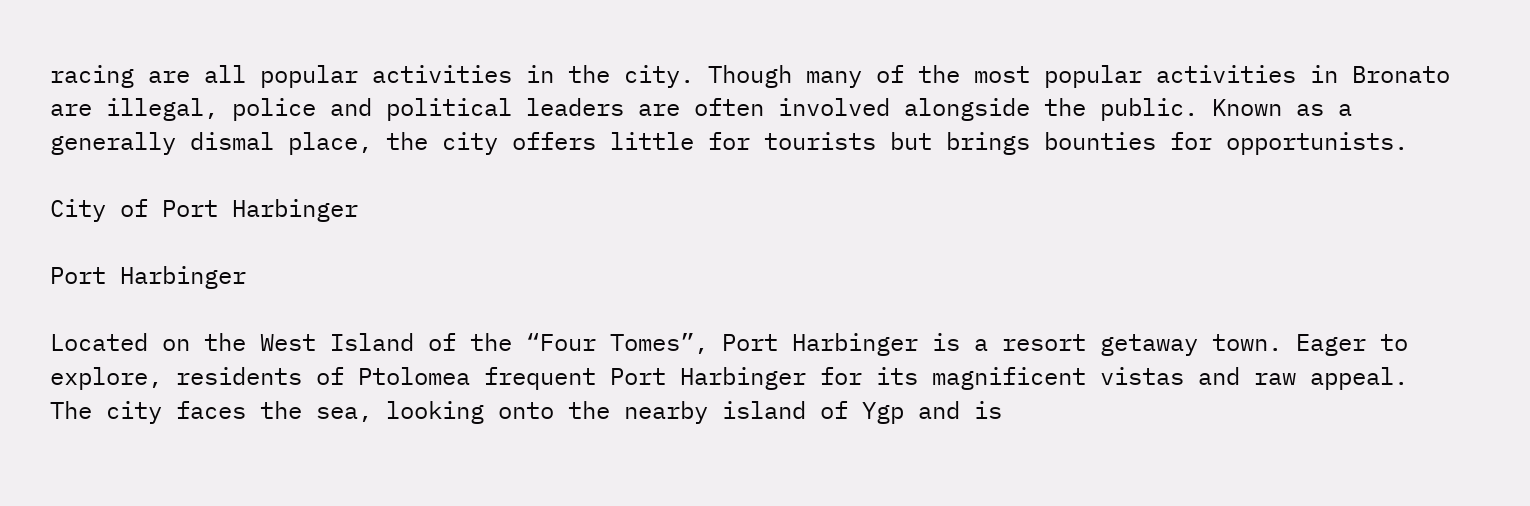racing are all popular activities in the city. Though many of the most popular activities in Bronato are illegal, police and political leaders are often involved alongside the public. Known as a generally dismal place, the city offers little for tourists but brings bounties for opportunists.

City of Port Harbinger

Port Harbinger

Located on the West Island of the “Four Tomes”, Port Harbinger is a resort getaway town. Eager to explore, residents of Ptolomea frequent Port Harbinger for its magnificent vistas and raw appeal. The city faces the sea, looking onto the nearby island of Ygp and is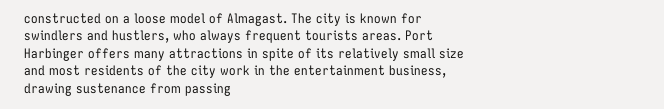constructed on a loose model of Almagast. The city is known for swindlers and hustlers, who always frequent tourists areas. Port Harbinger offers many attractions in spite of its relatively small size and most residents of the city work in the entertainment business, drawing sustenance from passing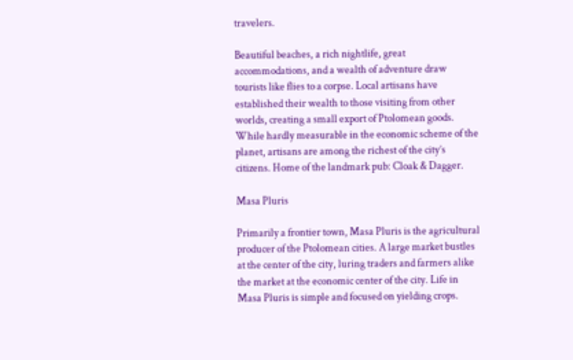travelers.

Beautiful beaches, a rich nightlife, great accommodations, and a wealth of adventure draw tourists like flies to a corpse. Local artisans have established their wealth to those visiting from other worlds, creating a small export of Ptolomean goods. While hardly measurable in the economic scheme of the planet, artisans are among the richest of the city’s citizens. Home of the landmark pub: Cloak & Dagger.

Masa Pluris

Primarily a frontier town, Masa Pluris is the agricultural producer of the Ptolomean cities. A large market bustles at the center of the city, luring traders and farmers alike the market at the economic center of the city. Life in Masa Pluris is simple and focused on yielding crops.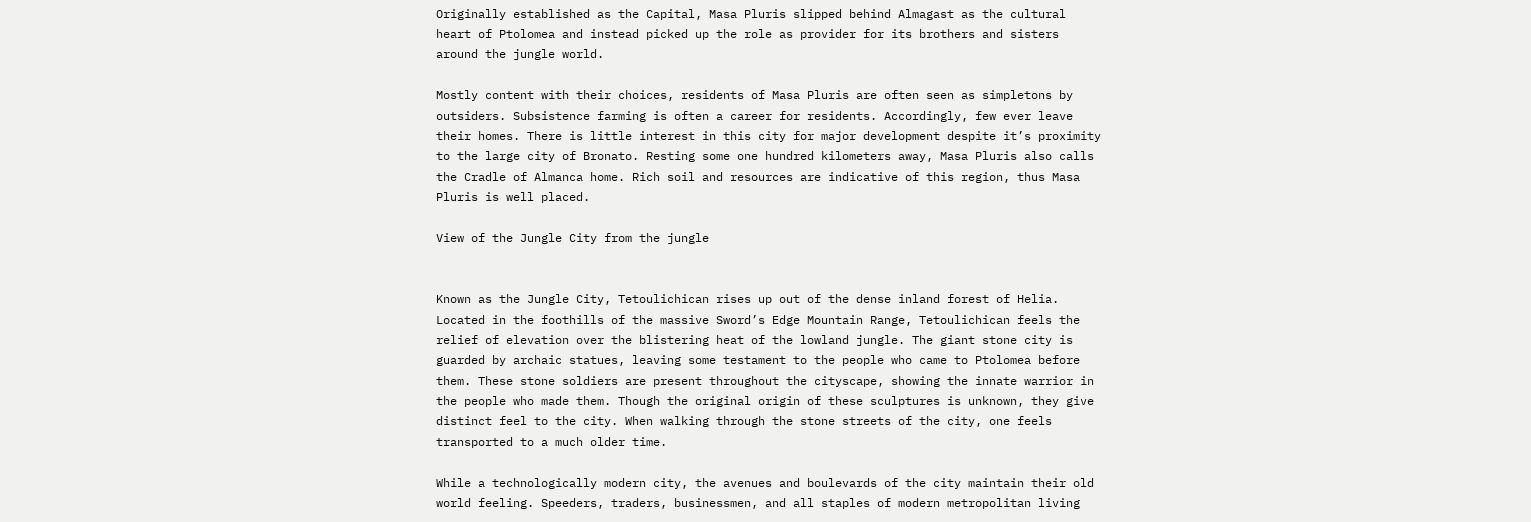Originally established as the Capital, Masa Pluris slipped behind Almagast as the cultural heart of Ptolomea and instead picked up the role as provider for its brothers and sisters around the jungle world.

Mostly content with their choices, residents of Masa Pluris are often seen as simpletons by outsiders. Subsistence farming is often a career for residents. Accordingly, few ever leave their homes. There is little interest in this city for major development despite it’s proximity to the large city of Bronato. Resting some one hundred kilometers away, Masa Pluris also calls the Cradle of Almanca home. Rich soil and resources are indicative of this region, thus Masa Pluris is well placed.

View of the Jungle City from the jungle


Known as the Jungle City, Tetoulichican rises up out of the dense inland forest of Helia. Located in the foothills of the massive Sword’s Edge Mountain Range, Tetoulichican feels the relief of elevation over the blistering heat of the lowland jungle. The giant stone city is guarded by archaic statues, leaving some testament to the people who came to Ptolomea before them. These stone soldiers are present throughout the cityscape, showing the innate warrior in the people who made them. Though the original origin of these sculptures is unknown, they give distinct feel to the city. When walking through the stone streets of the city, one feels transported to a much older time.

While a technologically modern city, the avenues and boulevards of the city maintain their old world feeling. Speeders, traders, businessmen, and all staples of modern metropolitan living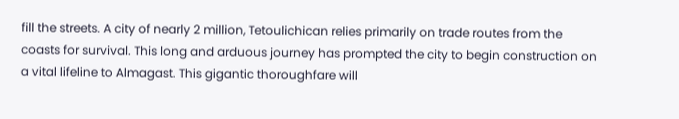fill the streets. A city of nearly 2 million, Tetoulichican relies primarily on trade routes from the coasts for survival. This long and arduous journey has prompted the city to begin construction on a vital lifeline to Almagast. This gigantic thoroughfare will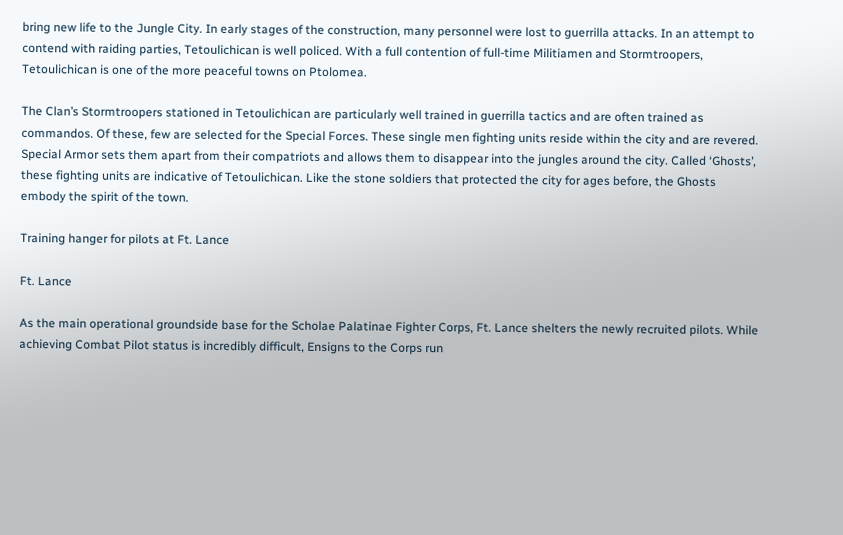bring new life to the Jungle City. In early stages of the construction, many personnel were lost to guerrilla attacks. In an attempt to contend with raiding parties, Tetoulichican is well policed. With a full contention of full-time Militiamen and Stormtroopers, Tetoulichican is one of the more peaceful towns on Ptolomea.

The Clan’s Stormtroopers stationed in Tetoulichican are particularly well trained in guerrilla tactics and are often trained as commandos. Of these, few are selected for the Special Forces. These single men fighting units reside within the city and are revered. Special Armor sets them apart from their compatriots and allows them to disappear into the jungles around the city. Called ‘Ghosts’, these fighting units are indicative of Tetoulichican. Like the stone soldiers that protected the city for ages before, the Ghosts embody the spirit of the town.

Training hanger for pilots at Ft. Lance

Ft. Lance

As the main operational groundside base for the Scholae Palatinae Fighter Corps, Ft. Lance shelters the newly recruited pilots. While achieving Combat Pilot status is incredibly difficult, Ensigns to the Corps run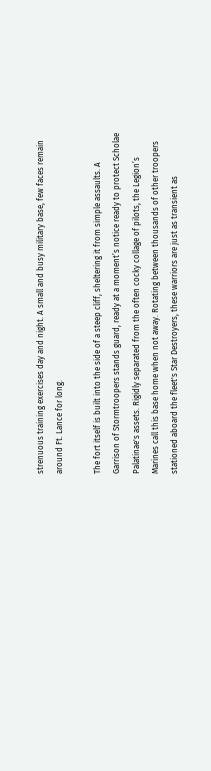strenuous training exercises day and night. A small and busy military base, few faces remain around Ft. Lance for long.

The fort itself is built into the side of a steep cliff, sheltering it from simple assaults. A Garrison of Stormtroopers stands guard, ready at a moment’s notice ready to protect Scholae Palatinae's assets. Rigidly separated from the often cocky collage of pilots, the Legion’s Marines call this base home when not away. Rotating between thousands of other troopers stationed aboard the fleet's Star Destroyers, these warriors are just as transient as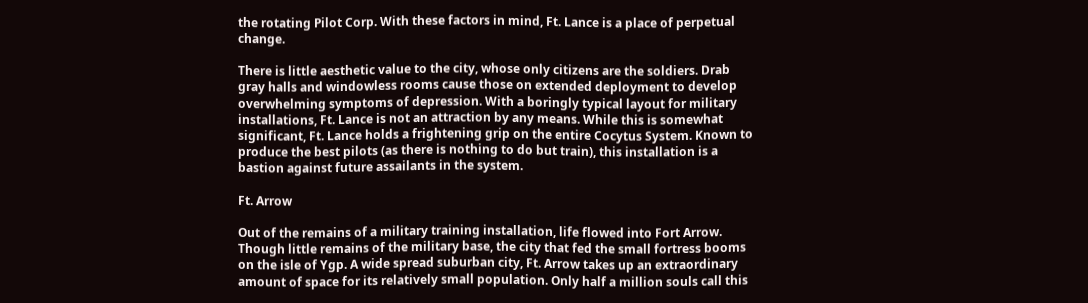the rotating Pilot Corp. With these factors in mind, Ft. Lance is a place of perpetual change.

There is little aesthetic value to the city, whose only citizens are the soldiers. Drab gray halls and windowless rooms cause those on extended deployment to develop overwhelming symptoms of depression. With a boringly typical layout for military installations, Ft. Lance is not an attraction by any means. While this is somewhat significant, Ft. Lance holds a frightening grip on the entire Cocytus System. Known to produce the best pilots (as there is nothing to do but train), this installation is a bastion against future assailants in the system.

Ft. Arrow

Out of the remains of a military training installation, life flowed into Fort Arrow. Though little remains of the military base, the city that fed the small fortress booms on the isle of Ygp. A wide spread suburban city, Ft. Arrow takes up an extraordinary amount of space for its relatively small population. Only half a million souls call this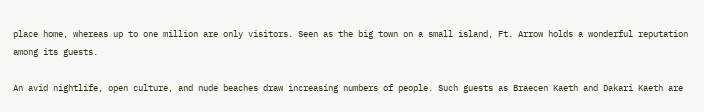place home, whereas up to one million are only visitors. Seen as the big town on a small island, Ft. Arrow holds a wonderful reputation among its guests.

An avid nightlife, open culture, and nude beaches draw increasing numbers of people. Such guests as Braecen Kaeth and Dakari Kaeth are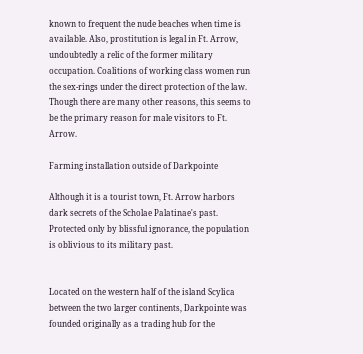known to frequent the nude beaches when time is available. Also, prostitution is legal in Ft. Arrow, undoubtedly a relic of the former military occupation. Coalitions of working class women run the sex-rings under the direct protection of the law. Though there are many other reasons, this seems to be the primary reason for male visitors to Ft. Arrow.

Farming installation outside of Darkpointe

Although it is a tourist town, Ft. Arrow harbors dark secrets of the Scholae Palatinae's past. Protected only by blissful ignorance, the population is oblivious to its military past.


Located on the western half of the island Scylica between the two larger continents, Darkpointe was founded originally as a trading hub for the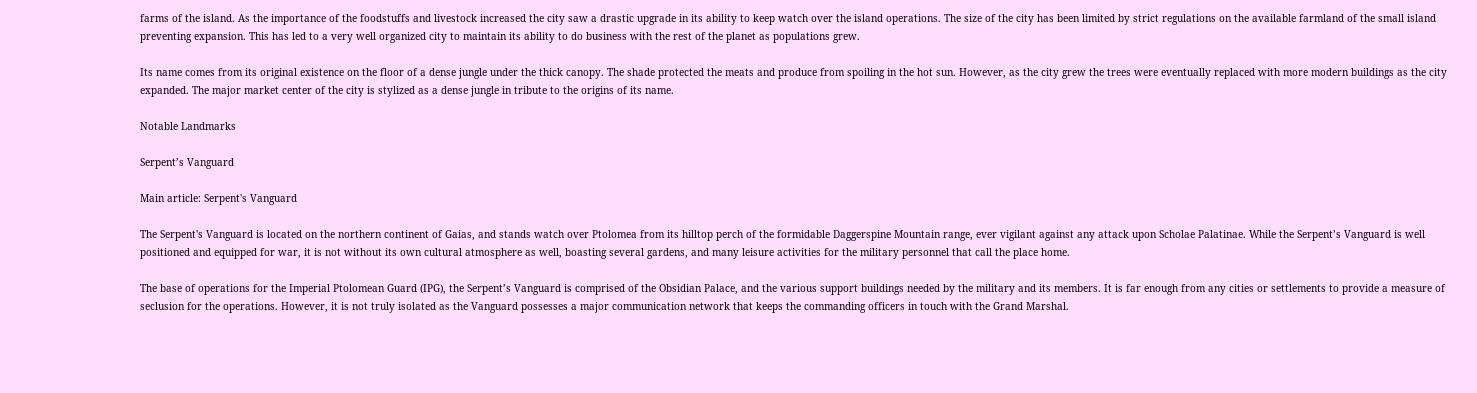farms of the island. As the importance of the foodstuffs and livestock increased the city saw a drastic upgrade in its ability to keep watch over the island operations. The size of the city has been limited by strict regulations on the available farmland of the small island preventing expansion. This has led to a very well organized city to maintain its ability to do business with the rest of the planet as populations grew.

Its name comes from its original existence on the floor of a dense jungle under the thick canopy. The shade protected the meats and produce from spoiling in the hot sun. However, as the city grew the trees were eventually replaced with more modern buildings as the city expanded. The major market center of the city is stylized as a dense jungle in tribute to the origins of its name.

Notable Landmarks

Serpent’s Vanguard

Main article: Serpent's Vanguard

The Serpent's Vanguard is located on the northern continent of Gaias, and stands watch over Ptolomea from its hilltop perch of the formidable Daggerspine Mountain range, ever vigilant against any attack upon Scholae Palatinae. While the Serpent’s Vanguard is well positioned and equipped for war, it is not without its own cultural atmosphere as well, boasting several gardens, and many leisure activities for the military personnel that call the place home.

The base of operations for the Imperial Ptolomean Guard (IPG), the Serpent’s Vanguard is comprised of the Obsidian Palace, and the various support buildings needed by the military and its members. It is far enough from any cities or settlements to provide a measure of seclusion for the operations. However, it is not truly isolated as the Vanguard possesses a major communication network that keeps the commanding officers in touch with the Grand Marshal.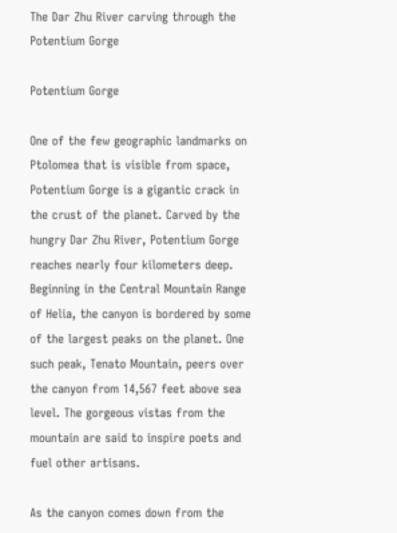The Dar Zhu River carving through the Potentium Gorge

Potentium Gorge

One of the few geographic landmarks on Ptolomea that is visible from space, Potentium Gorge is a gigantic crack in the crust of the planet. Carved by the hungry Dar Zhu River, Potentium Gorge reaches nearly four kilometers deep. Beginning in the Central Mountain Range of Helia, the canyon is bordered by some of the largest peaks on the planet. One such peak, Tenato Mountain, peers over the canyon from 14,567 feet above sea level. The gorgeous vistas from the mountain are said to inspire poets and fuel other artisans.

As the canyon comes down from the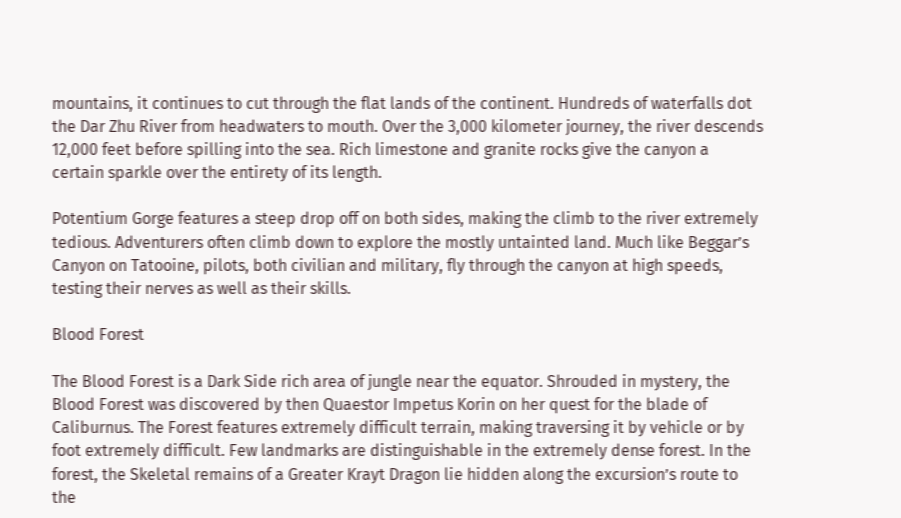mountains, it continues to cut through the flat lands of the continent. Hundreds of waterfalls dot the Dar Zhu River from headwaters to mouth. Over the 3,000 kilometer journey, the river descends 12,000 feet before spilling into the sea. Rich limestone and granite rocks give the canyon a certain sparkle over the entirety of its length.

Potentium Gorge features a steep drop off on both sides, making the climb to the river extremely tedious. Adventurers often climb down to explore the mostly untainted land. Much like Beggar’s Canyon on Tatooine, pilots, both civilian and military, fly through the canyon at high speeds, testing their nerves as well as their skills.

Blood Forest

The Blood Forest is a Dark Side rich area of jungle near the equator. Shrouded in mystery, the Blood Forest was discovered by then Quaestor Impetus Korin on her quest for the blade of Caliburnus. The Forest features extremely difficult terrain, making traversing it by vehicle or by foot extremely difficult. Few landmarks are distinguishable in the extremely dense forest. In the forest, the Skeletal remains of a Greater Krayt Dragon lie hidden along the excursion’s route to the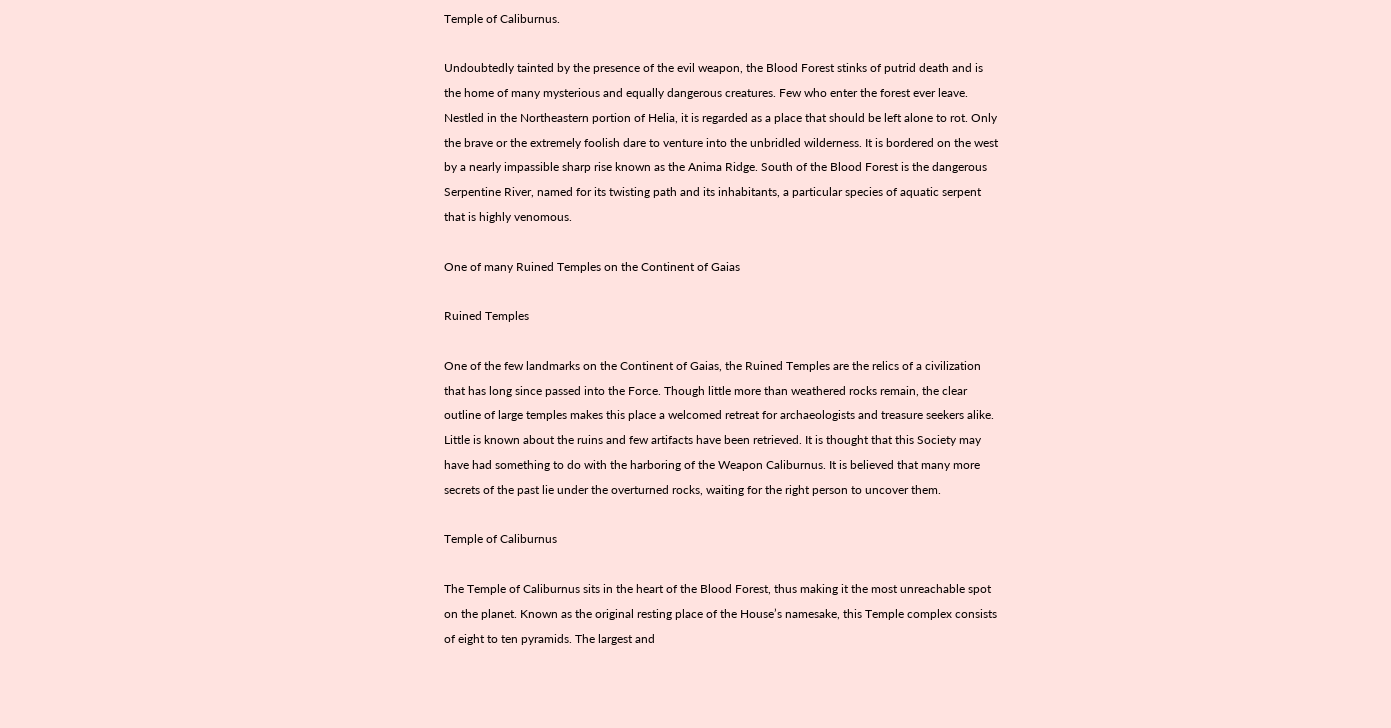Temple of Caliburnus.

Undoubtedly tainted by the presence of the evil weapon, the Blood Forest stinks of putrid death and is the home of many mysterious and equally dangerous creatures. Few who enter the forest ever leave. Nestled in the Northeastern portion of Helia, it is regarded as a place that should be left alone to rot. Only the brave or the extremely foolish dare to venture into the unbridled wilderness. It is bordered on the west by a nearly impassible sharp rise known as the Anima Ridge. South of the Blood Forest is the dangerous Serpentine River, named for its twisting path and its inhabitants, a particular species of aquatic serpent that is highly venomous.

One of many Ruined Temples on the Continent of Gaias

Ruined Temples

One of the few landmarks on the Continent of Gaias, the Ruined Temples are the relics of a civilization that has long since passed into the Force. Though little more than weathered rocks remain, the clear outline of large temples makes this place a welcomed retreat for archaeologists and treasure seekers alike. Little is known about the ruins and few artifacts have been retrieved. It is thought that this Society may have had something to do with the harboring of the Weapon Caliburnus. It is believed that many more secrets of the past lie under the overturned rocks, waiting for the right person to uncover them.

Temple of Caliburnus

The Temple of Caliburnus sits in the heart of the Blood Forest, thus making it the most unreachable spot on the planet. Known as the original resting place of the House’s namesake, this Temple complex consists of eight to ten pyramids. The largest and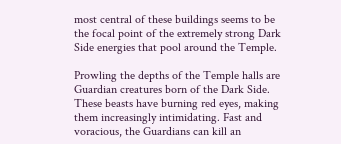most central of these buildings seems to be the focal point of the extremely strong Dark Side energies that pool around the Temple.

Prowling the depths of the Temple halls are Guardian creatures born of the Dark Side. These beasts have burning red eyes, making them increasingly intimidating. Fast and voracious, the Guardians can kill an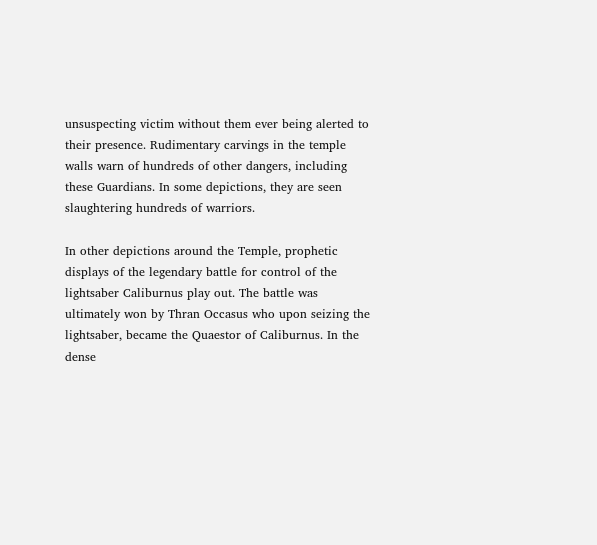unsuspecting victim without them ever being alerted to their presence. Rudimentary carvings in the temple walls warn of hundreds of other dangers, including these Guardians. In some depictions, they are seen slaughtering hundreds of warriors.

In other depictions around the Temple, prophetic displays of the legendary battle for control of the lightsaber Caliburnus play out. The battle was ultimately won by Thran Occasus who upon seizing the lightsaber, became the Quaestor of Caliburnus. In the dense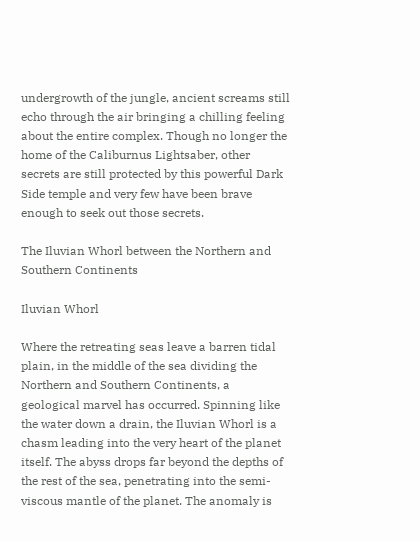undergrowth of the jungle, ancient screams still echo through the air bringing a chilling feeling about the entire complex. Though no longer the home of the Caliburnus Lightsaber, other secrets are still protected by this powerful Dark Side temple and very few have been brave enough to seek out those secrets.

The Iluvian Whorl between the Northern and Southern Continents

Iluvian Whorl

Where the retreating seas leave a barren tidal plain, in the middle of the sea dividing the Northern and Southern Continents, a geological marvel has occurred. Spinning like the water down a drain, the Iluvian Whorl is a chasm leading into the very heart of the planet itself. The abyss drops far beyond the depths of the rest of the sea, penetrating into the semi-viscous mantle of the planet. The anomaly is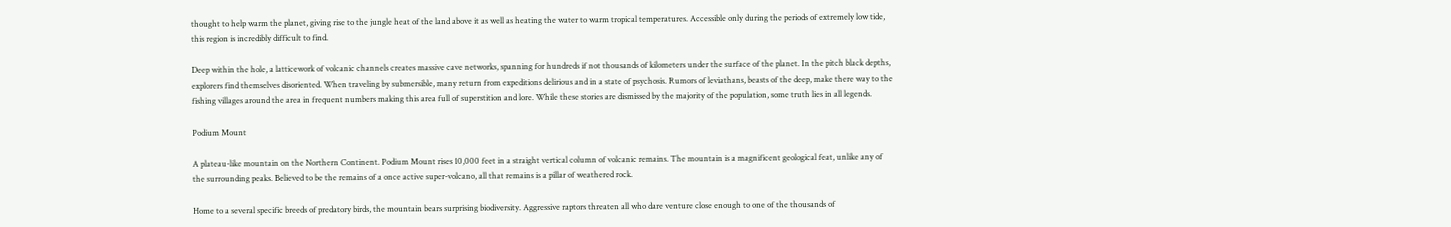thought to help warm the planet, giving rise to the jungle heat of the land above it as well as heating the water to warm tropical temperatures. Accessible only during the periods of extremely low tide, this region is incredibly difficult to find.

Deep within the hole, a latticework of volcanic channels creates massive cave networks, spanning for hundreds if not thousands of kilometers under the surface of the planet. In the pitch black depths, explorers find themselves disoriented. When traveling by submersible, many return from expeditions delirious and in a state of psychosis. Rumors of leviathans, beasts of the deep, make there way to the fishing villages around the area in frequent numbers making this area full of superstition and lore. While these stories are dismissed by the majority of the population, some truth lies in all legends.

Podium Mount

A plateau-like mountain on the Northern Continent. Podium Mount rises 10,000 feet in a straight vertical column of volcanic remains. The mountain is a magnificent geological feat, unlike any of the surrounding peaks. Believed to be the remains of a once active super-volcano, all that remains is a pillar of weathered rock.

Home to a several specific breeds of predatory birds, the mountain bears surprising biodiversity. Aggressive raptors threaten all who dare venture close enough to one of the thousands of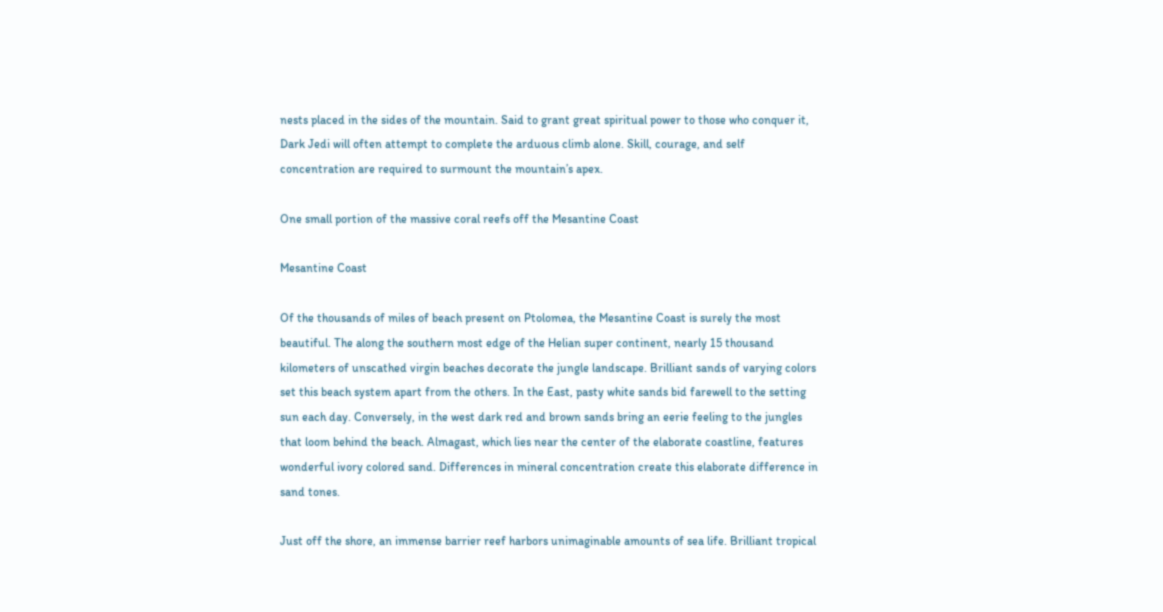nests placed in the sides of the mountain. Said to grant great spiritual power to those who conquer it, Dark Jedi will often attempt to complete the arduous climb alone. Skill, courage, and self concentration are required to surmount the mountain’s apex.

One small portion of the massive coral reefs off the Mesantine Coast

Mesantine Coast

Of the thousands of miles of beach present on Ptolomea, the Mesantine Coast is surely the most beautiful. The along the southern most edge of the Helian super continent, nearly 15 thousand kilometers of unscathed virgin beaches decorate the jungle landscape. Brilliant sands of varying colors set this beach system apart from the others. In the East, pasty white sands bid farewell to the setting sun each day. Conversely, in the west dark red and brown sands bring an eerie feeling to the jungles that loom behind the beach. Almagast, which lies near the center of the elaborate coastline, features wonderful ivory colored sand. Differences in mineral concentration create this elaborate difference in sand tones.

Just off the shore, an immense barrier reef harbors unimaginable amounts of sea life. Brilliant tropical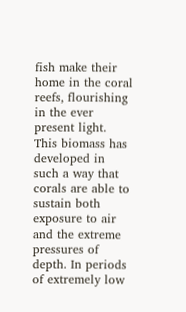fish make their home in the coral reefs, flourishing in the ever present light. This biomass has developed in such a way that corals are able to sustain both exposure to air and the extreme pressures of depth. In periods of extremely low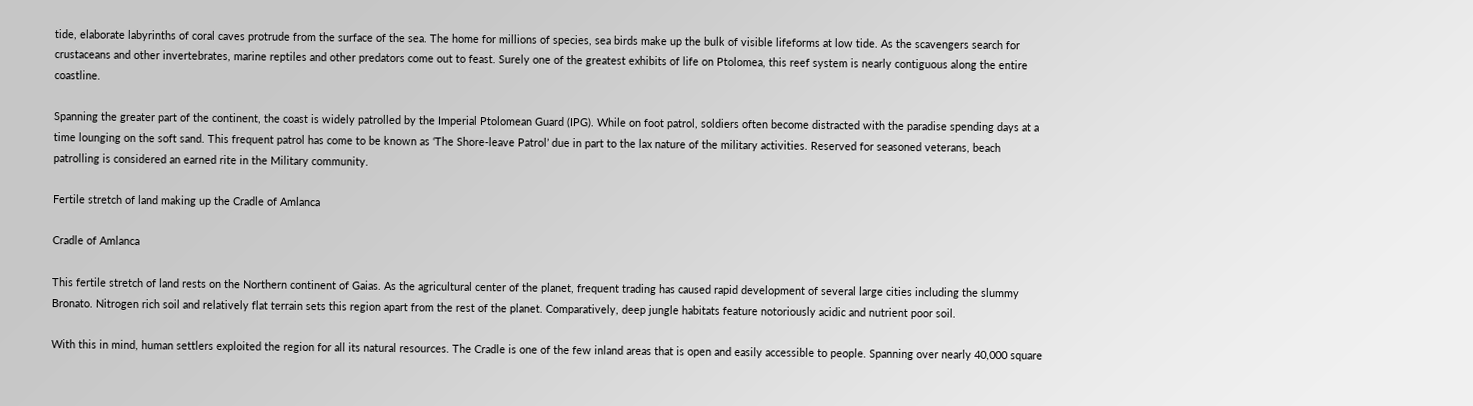tide, elaborate labyrinths of coral caves protrude from the surface of the sea. The home for millions of species, sea birds make up the bulk of visible lifeforms at low tide. As the scavengers search for crustaceans and other invertebrates, marine reptiles and other predators come out to feast. Surely one of the greatest exhibits of life on Ptolomea, this reef system is nearly contiguous along the entire coastline.

Spanning the greater part of the continent, the coast is widely patrolled by the Imperial Ptolomean Guard (IPG). While on foot patrol, soldiers often become distracted with the paradise spending days at a time lounging on the soft sand. This frequent patrol has come to be known as ‘The Shore-leave Patrol’ due in part to the lax nature of the military activities. Reserved for seasoned veterans, beach patrolling is considered an earned rite in the Military community.

Fertile stretch of land making up the Cradle of Amlanca

Cradle of Amlanca

This fertile stretch of land rests on the Northern continent of Gaias. As the agricultural center of the planet, frequent trading has caused rapid development of several large cities including the slummy Bronato. Nitrogen rich soil and relatively flat terrain sets this region apart from the rest of the planet. Comparatively, deep jungle habitats feature notoriously acidic and nutrient poor soil.

With this in mind, human settlers exploited the region for all its natural resources. The Cradle is one of the few inland areas that is open and easily accessible to people. Spanning over nearly 40,000 square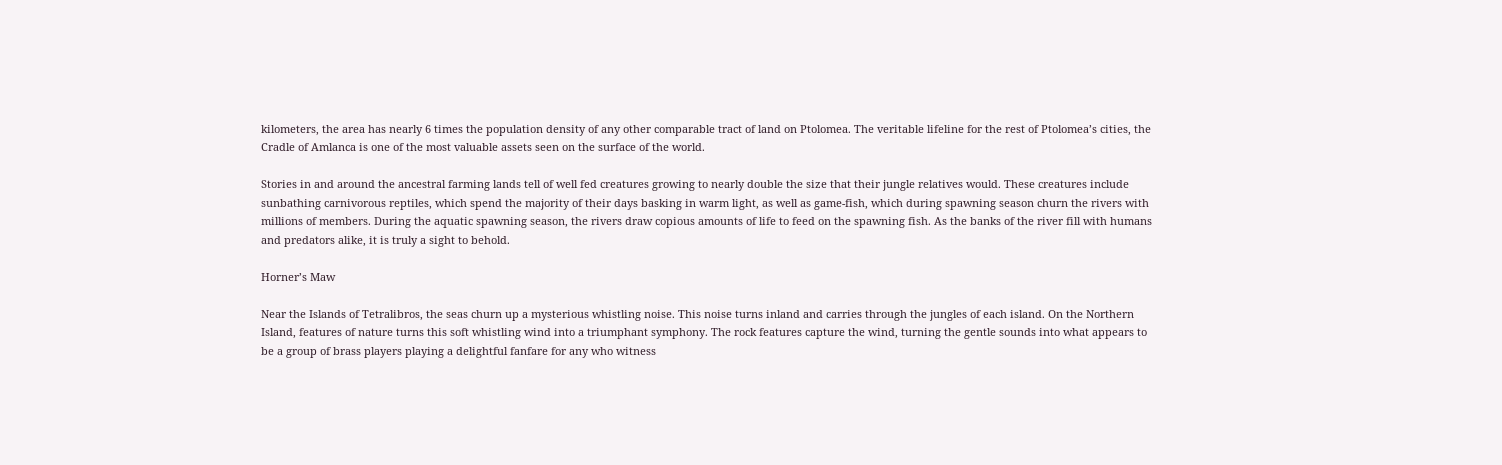kilometers, the area has nearly 6 times the population density of any other comparable tract of land on Ptolomea. The veritable lifeline for the rest of Ptolomea’s cities, the Cradle of Amlanca is one of the most valuable assets seen on the surface of the world.

Stories in and around the ancestral farming lands tell of well fed creatures growing to nearly double the size that their jungle relatives would. These creatures include sunbathing carnivorous reptiles, which spend the majority of their days basking in warm light, as well as game-fish, which during spawning season churn the rivers with millions of members. During the aquatic spawning season, the rivers draw copious amounts of life to feed on the spawning fish. As the banks of the river fill with humans and predators alike, it is truly a sight to behold.

Horner’s Maw

Near the Islands of Tetralibros, the seas churn up a mysterious whistling noise. This noise turns inland and carries through the jungles of each island. On the Northern Island, features of nature turns this soft whistling wind into a triumphant symphony. The rock features capture the wind, turning the gentle sounds into what appears to be a group of brass players playing a delightful fanfare for any who witness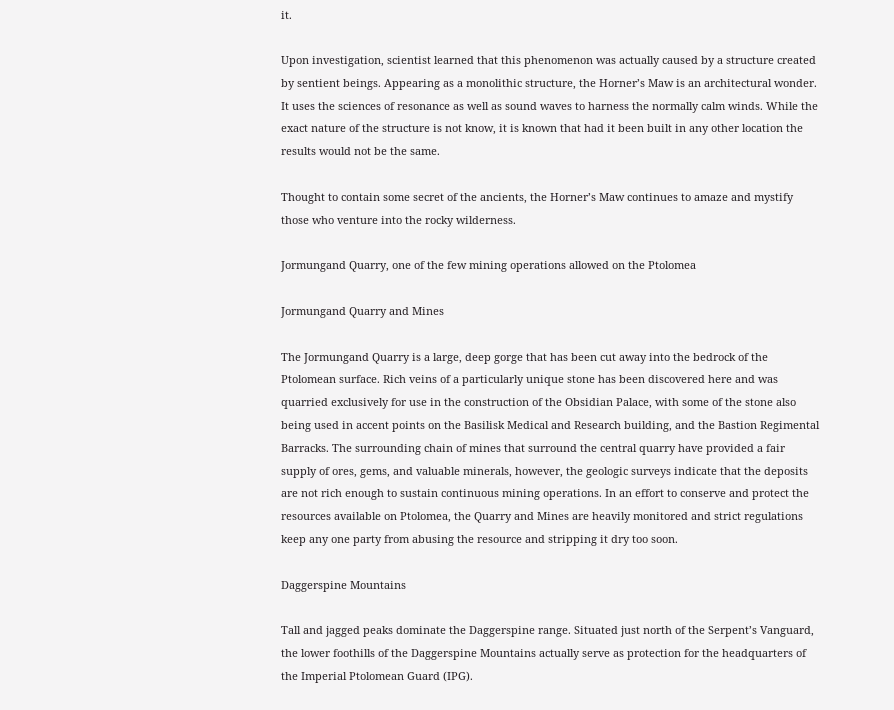it.

Upon investigation, scientist learned that this phenomenon was actually caused by a structure created by sentient beings. Appearing as a monolithic structure, the Horner’s Maw is an architectural wonder. It uses the sciences of resonance as well as sound waves to harness the normally calm winds. While the exact nature of the structure is not know, it is known that had it been built in any other location the results would not be the same.

Thought to contain some secret of the ancients, the Horner’s Maw continues to amaze and mystify those who venture into the rocky wilderness.

Jormungand Quarry, one of the few mining operations allowed on the Ptolomea

Jormungand Quarry and Mines

The Jormungand Quarry is a large, deep gorge that has been cut away into the bedrock of the Ptolomean surface. Rich veins of a particularly unique stone has been discovered here and was quarried exclusively for use in the construction of the Obsidian Palace, with some of the stone also being used in accent points on the Basilisk Medical and Research building, and the Bastion Regimental Barracks. The surrounding chain of mines that surround the central quarry have provided a fair supply of ores, gems, and valuable minerals, however, the geologic surveys indicate that the deposits are not rich enough to sustain continuous mining operations. In an effort to conserve and protect the resources available on Ptolomea, the Quarry and Mines are heavily monitored and strict regulations keep any one party from abusing the resource and stripping it dry too soon.

Daggerspine Mountains

Tall and jagged peaks dominate the Daggerspine range. Situated just north of the Serpent’s Vanguard, the lower foothills of the Daggerspine Mountains actually serve as protection for the headquarters of the Imperial Ptolomean Guard (IPG).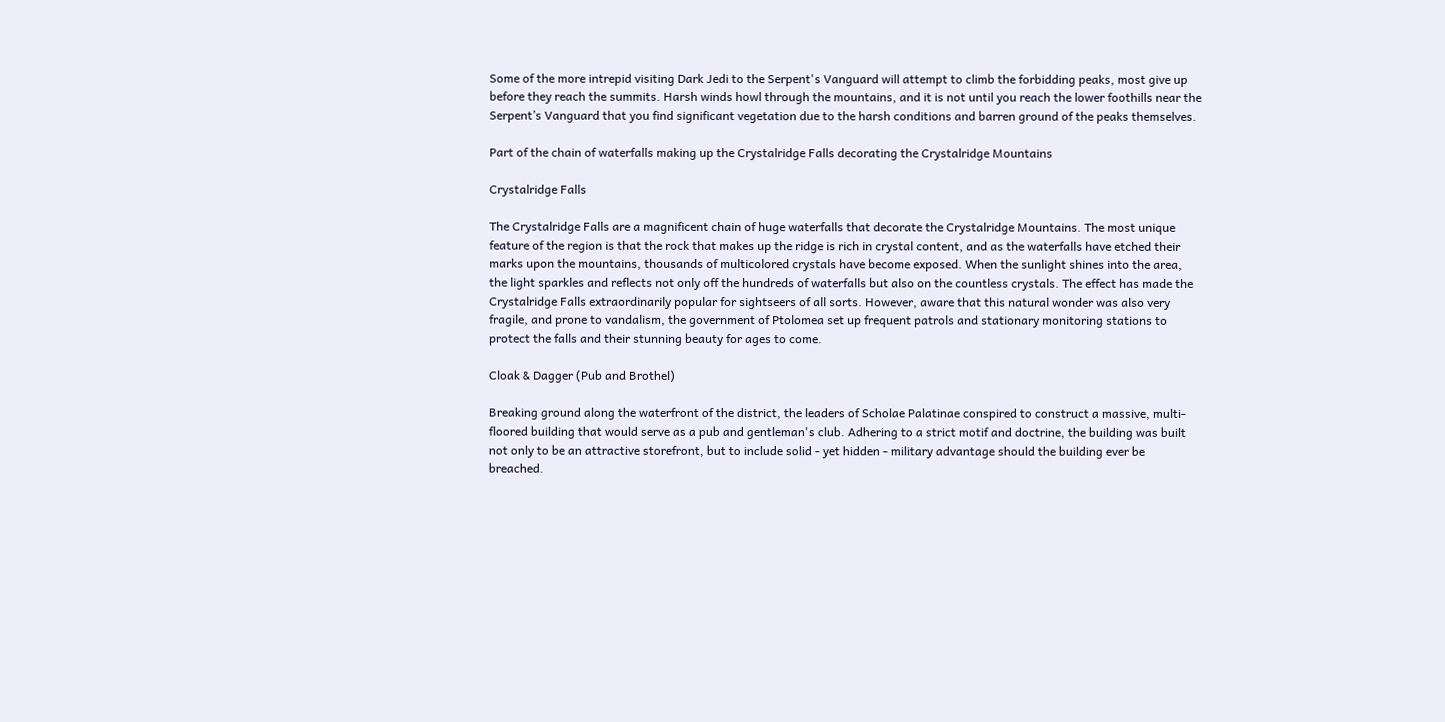Some of the more intrepid visiting Dark Jedi to the Serpent's Vanguard will attempt to climb the forbidding peaks, most give up before they reach the summits. Harsh winds howl through the mountains, and it is not until you reach the lower foothills near the Serpent’s Vanguard that you find significant vegetation due to the harsh conditions and barren ground of the peaks themselves.

Part of the chain of waterfalls making up the Crystalridge Falls decorating the Crystalridge Mountains

Crystalridge Falls

The Crystalridge Falls are a magnificent chain of huge waterfalls that decorate the Crystalridge Mountains. The most unique feature of the region is that the rock that makes up the ridge is rich in crystal content, and as the waterfalls have etched their marks upon the mountains, thousands of multicolored crystals have become exposed. When the sunlight shines into the area, the light sparkles and reflects not only off the hundreds of waterfalls but also on the countless crystals. The effect has made the Crystalridge Falls extraordinarily popular for sightseers of all sorts. However, aware that this natural wonder was also very fragile, and prone to vandalism, the government of Ptolomea set up frequent patrols and stationary monitoring stations to protect the falls and their stunning beauty for ages to come.

Cloak & Dagger (Pub and Brothel)

Breaking ground along the waterfront of the district, the leaders of Scholae Palatinae conspired to construct a massive, multi-floored building that would serve as a pub and gentleman's club. Adhering to a strict motif and doctrine, the building was built not only to be an attractive storefront, but to include solid - yet hidden - military advantage should the building ever be breached.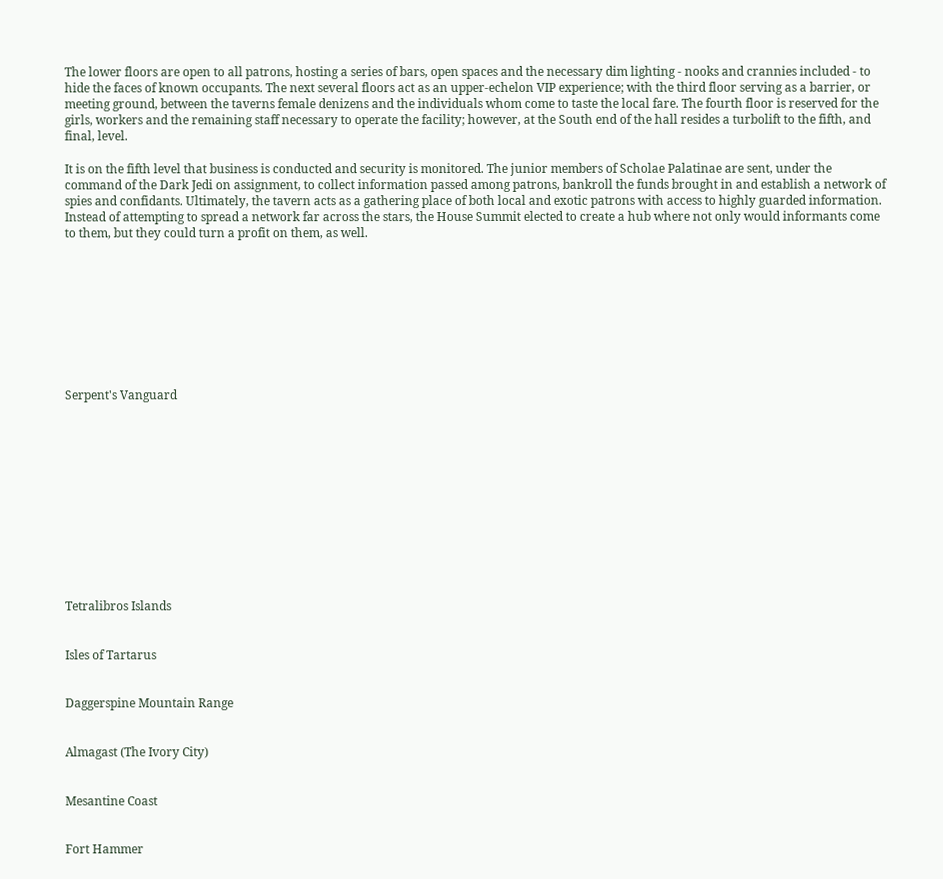The lower floors are open to all patrons, hosting a series of bars, open spaces and the necessary dim lighting - nooks and crannies included - to hide the faces of known occupants. The next several floors act as an upper-echelon VIP experience; with the third floor serving as a barrier, or meeting ground, between the taverns female denizens and the individuals whom come to taste the local fare. The fourth floor is reserved for the girls, workers and the remaining staff necessary to operate the facility; however, at the South end of the hall resides a turbolift to the fifth, and final, level.

It is on the fifth level that business is conducted and security is monitored. The junior members of Scholae Palatinae are sent, under the command of the Dark Jedi on assignment, to collect information passed among patrons, bankroll the funds brought in and establish a network of spies and confidants. Ultimately, the tavern acts as a gathering place of both local and exotic patrons with access to highly guarded information. Instead of attempting to spread a network far across the stars, the House Summit elected to create a hub where not only would informants come to them, but they could turn a profit on them, as well.









Serpent's Vanguard












Tetralibros Islands


Isles of Tartarus


Daggerspine Mountain Range


Almagast (The Ivory City)


Mesantine Coast


Fort Hammer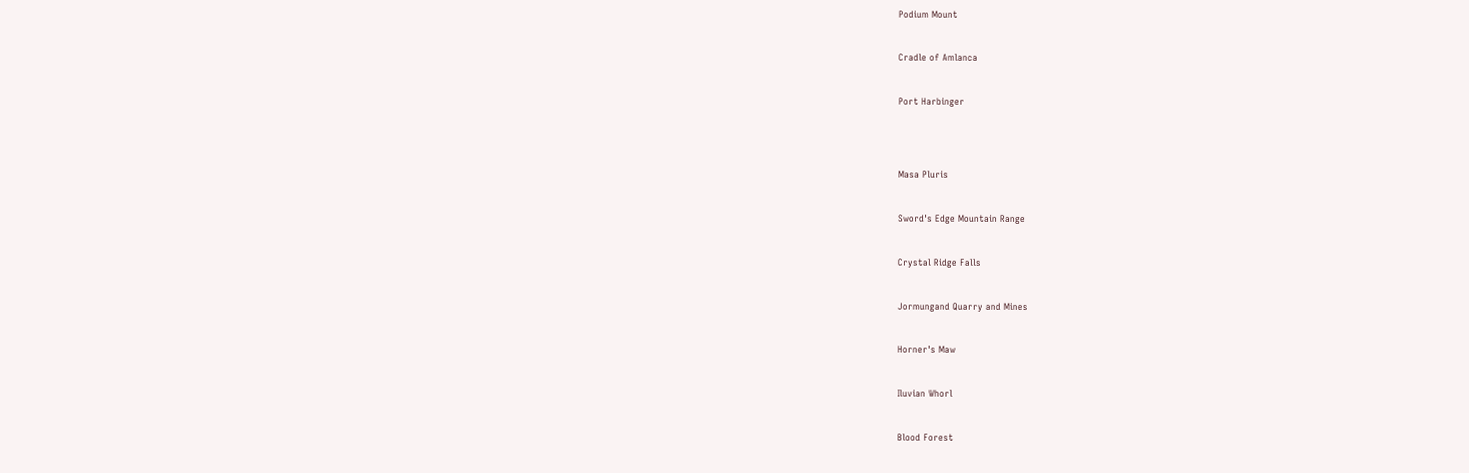Podium Mount


Cradle of Amlanca


Port Harbinger




Masa Pluris


Sword's Edge Mountain Range


Crystal Ridge Falls


Jormungand Quarry and Mines


Horner's Maw


Iluvian Whorl


Blood Forest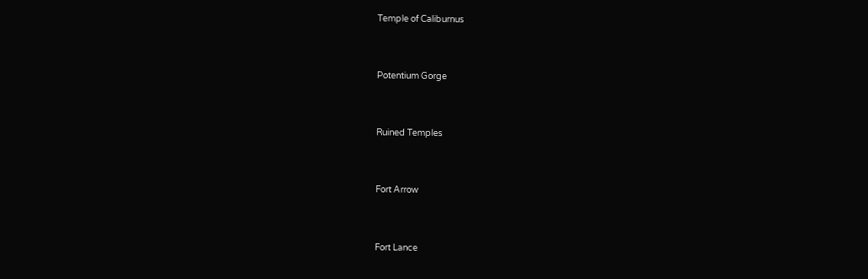Temple of Caliburnus


Potentium Gorge


Ruined Temples


Fort Arrow


Fort Lance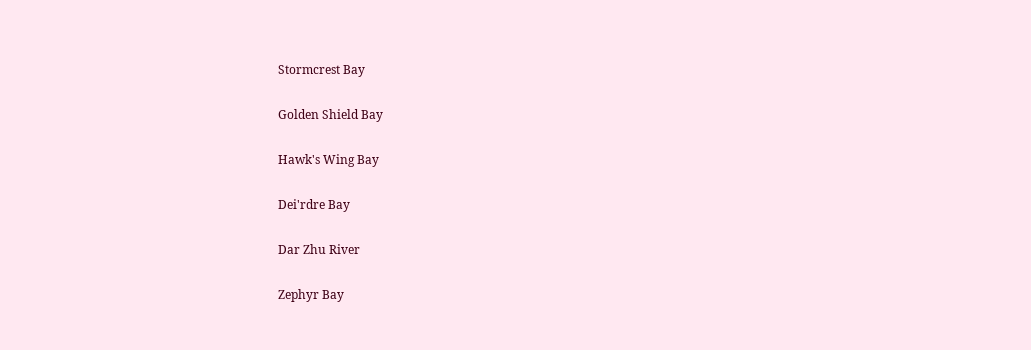Stormcrest Bay


Golden Shield Bay


Hawk's Wing Bay


Dei'rdre Bay


Dar Zhu River


Zephyr Bay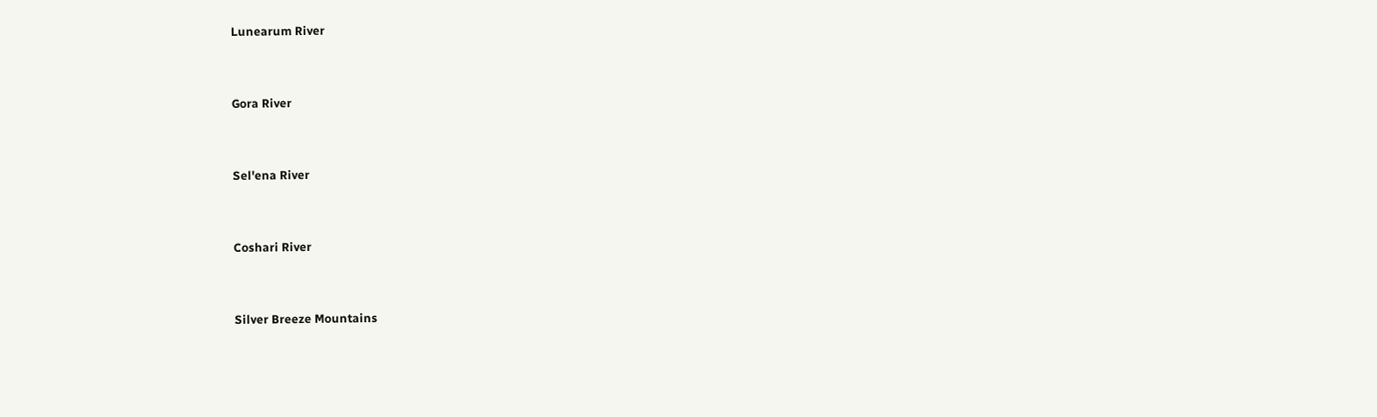Lunearum River


Gora River


Sel'ena River


Coshari River


Silver Breeze Mountains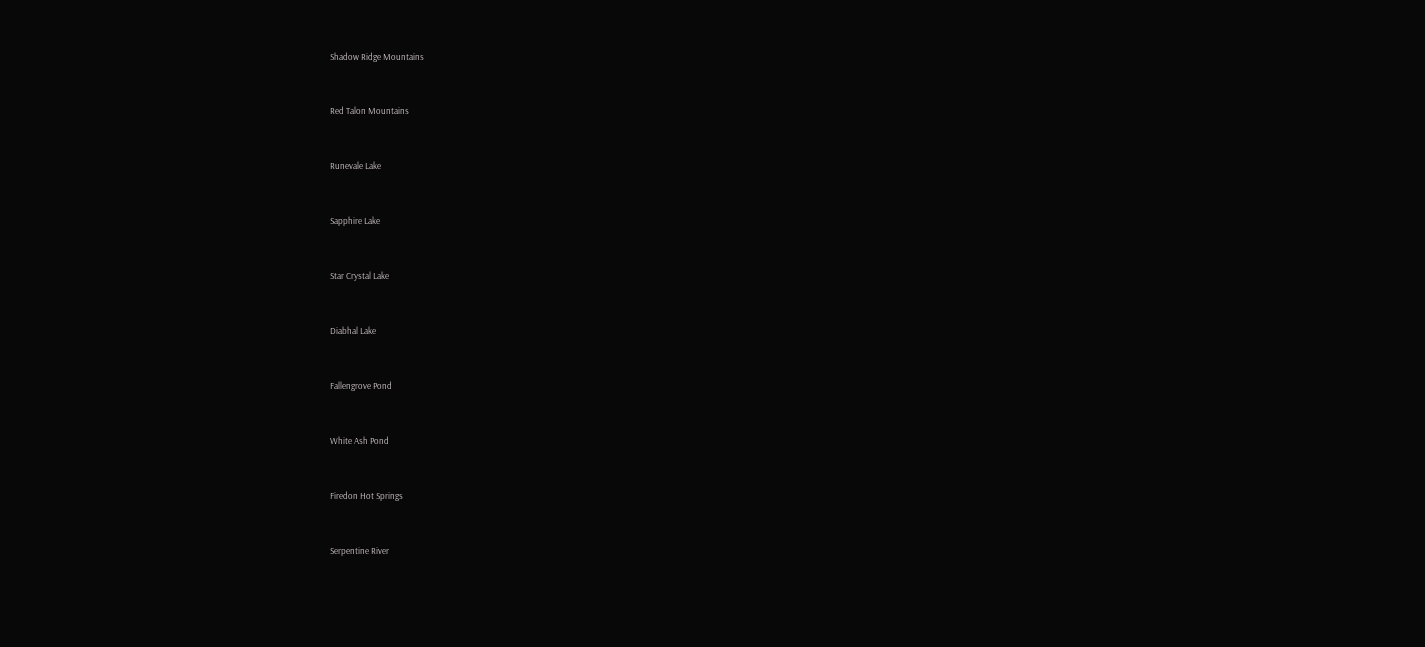Shadow Ridge Mountains


Red Talon Mountains


Runevale Lake


Sapphire Lake


Star Crystal Lake


Diabhal Lake


Fallengrove Pond


White Ash Pond


Firedon Hot Springs


Serpentine River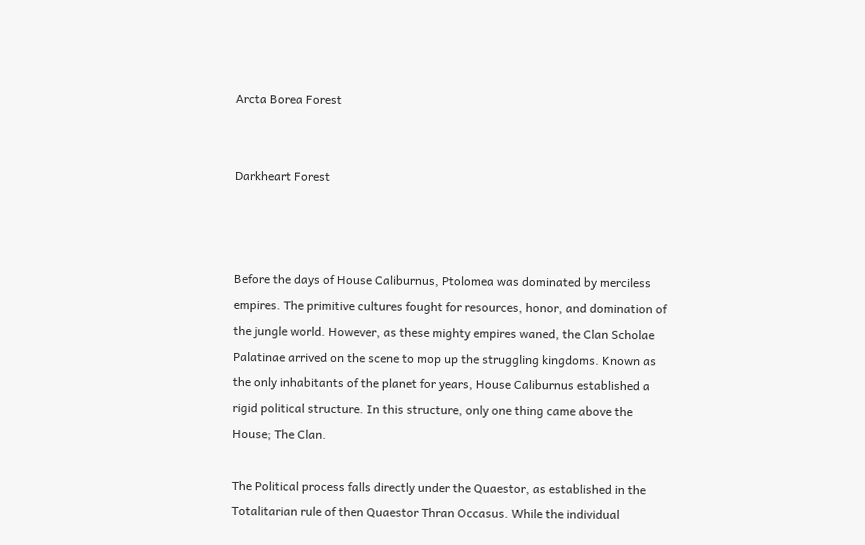Arcta Borea Forest


Darkheart Forest



Before the days of House Caliburnus, Ptolomea was dominated by merciless empires. The primitive cultures fought for resources, honor, and domination of the jungle world. However, as these mighty empires waned, the Clan Scholae Palatinae arrived on the scene to mop up the struggling kingdoms. Known as the only inhabitants of the planet for years, House Caliburnus established a rigid political structure. In this structure, only one thing came above the House; The Clan.

The Political process falls directly under the Quaestor, as established in the Totalitarian rule of then Quaestor Thran Occasus. While the individual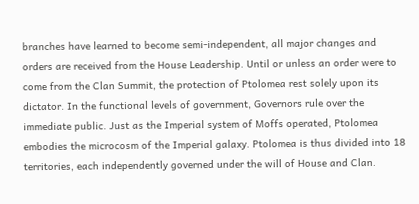branches have learned to become semi-independent, all major changes and orders are received from the House Leadership. Until or unless an order were to come from the Clan Summit, the protection of Ptolomea rest solely upon its dictator. In the functional levels of government, Governors rule over the immediate public. Just as the Imperial system of Moffs operated, Ptolomea embodies the microcosm of the Imperial galaxy. Ptolomea is thus divided into 18 territories, each independently governed under the will of House and Clan.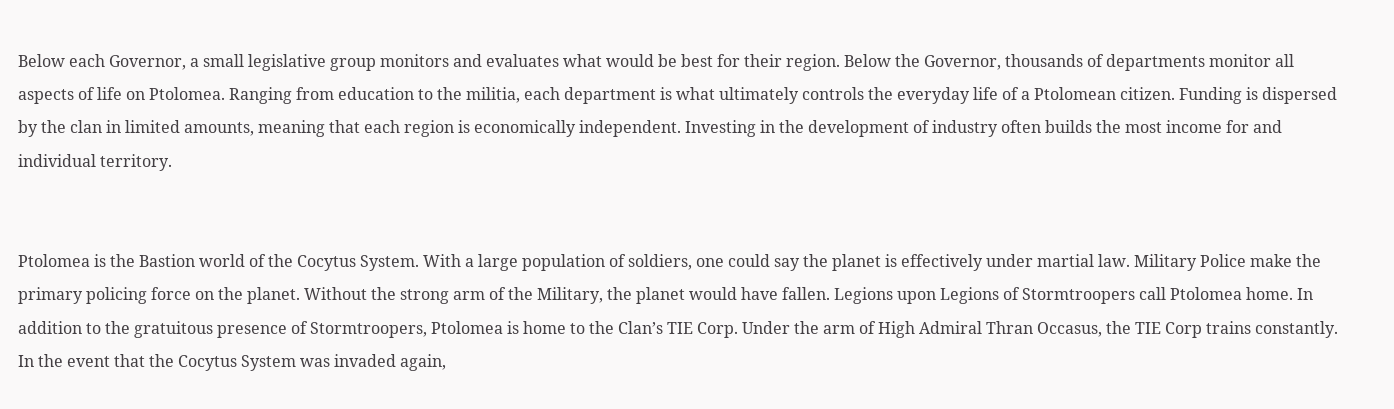Below each Governor, a small legislative group monitors and evaluates what would be best for their region. Below the Governor, thousands of departments monitor all aspects of life on Ptolomea. Ranging from education to the militia, each department is what ultimately controls the everyday life of a Ptolomean citizen. Funding is dispersed by the clan in limited amounts, meaning that each region is economically independent. Investing in the development of industry often builds the most income for and individual territory.


Ptolomea is the Bastion world of the Cocytus System. With a large population of soldiers, one could say the planet is effectively under martial law. Military Police make the primary policing force on the planet. Without the strong arm of the Military, the planet would have fallen. Legions upon Legions of Stormtroopers call Ptolomea home. In addition to the gratuitous presence of Stormtroopers, Ptolomea is home to the Clan’s TIE Corp. Under the arm of High Admiral Thran Occasus, the TIE Corp trains constantly. In the event that the Cocytus System was invaded again,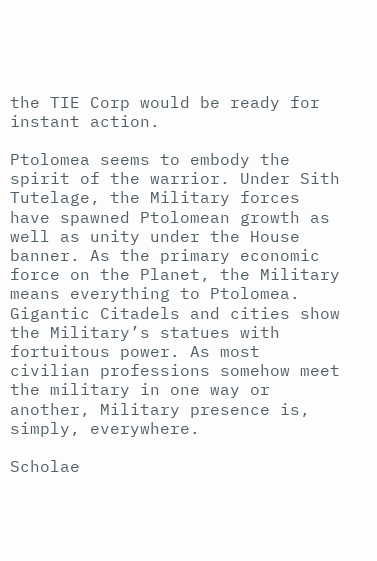the TIE Corp would be ready for instant action.

Ptolomea seems to embody the spirit of the warrior. Under Sith Tutelage, the Military forces have spawned Ptolomean growth as well as unity under the House banner. As the primary economic force on the Planet, the Military means everything to Ptolomea. Gigantic Citadels and cities show the Military’s statues with fortuitous power. As most civilian professions somehow meet the military in one way or another, Military presence is, simply, everywhere.

Scholae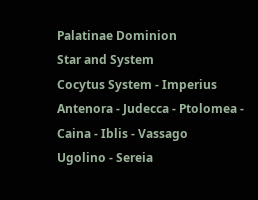Palatinae Dominion
Star and System
Cocytus System - Imperius
Antenora - Judecca - Ptolomea - Caina - Iblis - Vassago
Ugolino - Sereia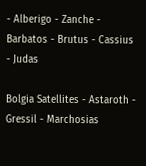- Alberigo - Zanche - Barbatos - Brutus - Cassius - Judas

Bolgia Satellites - Astaroth - Gressil - Marchosias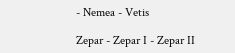- Nemea - Vetis

Zepar - Zepar I - Zepar II